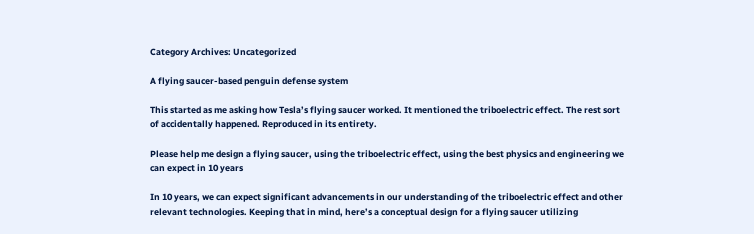Category Archives: Uncategorized

A flying saucer-based penguin defense system

This started as me asking how Tesla’s flying saucer worked. It mentioned the triboelectric effect. The rest sort of accidentally happened. Reproduced in its entirety.

Please help me design a flying saucer, using the triboelectric effect, using the best physics and engineering we can expect in 10 years

In 10 years, we can expect significant advancements in our understanding of the triboelectric effect and other relevant technologies. Keeping that in mind, here’s a conceptual design for a flying saucer utilizing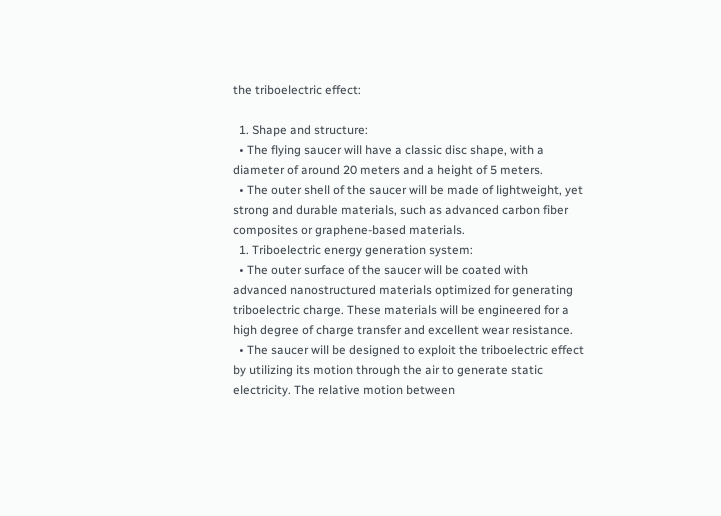the triboelectric effect:

  1. Shape and structure:
  • The flying saucer will have a classic disc shape, with a diameter of around 20 meters and a height of 5 meters.
  • The outer shell of the saucer will be made of lightweight, yet strong and durable materials, such as advanced carbon fiber composites or graphene-based materials.
  1. Triboelectric energy generation system:
  • The outer surface of the saucer will be coated with advanced nanostructured materials optimized for generating triboelectric charge. These materials will be engineered for a high degree of charge transfer and excellent wear resistance.
  • The saucer will be designed to exploit the triboelectric effect by utilizing its motion through the air to generate static electricity. The relative motion between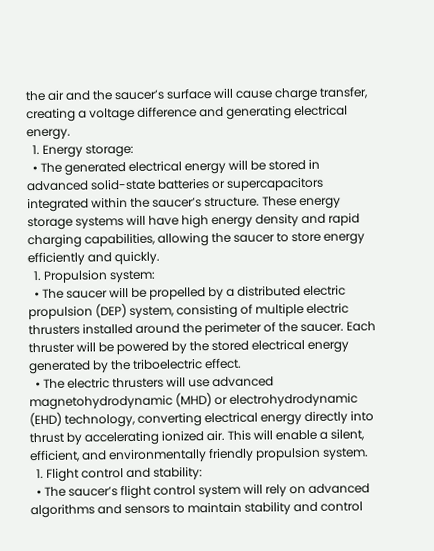the air and the saucer’s surface will cause charge transfer, creating a voltage difference and generating electrical energy.
  1. Energy storage:
  • The generated electrical energy will be stored in advanced solid-state batteries or supercapacitors integrated within the saucer’s structure. These energy storage systems will have high energy density and rapid charging capabilities, allowing the saucer to store energy efficiently and quickly.
  1. Propulsion system:
  • The saucer will be propelled by a distributed electric propulsion (DEP) system, consisting of multiple electric thrusters installed around the perimeter of the saucer. Each thruster will be powered by the stored electrical energy generated by the triboelectric effect.
  • The electric thrusters will use advanced magnetohydrodynamic (MHD) or electrohydrodynamic (EHD) technology, converting electrical energy directly into thrust by accelerating ionized air. This will enable a silent, efficient, and environmentally friendly propulsion system.
  1. Flight control and stability:
  • The saucer’s flight control system will rely on advanced algorithms and sensors to maintain stability and control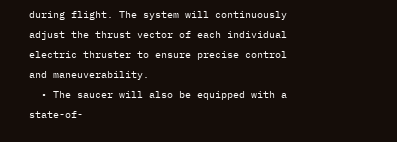during flight. The system will continuously adjust the thrust vector of each individual electric thruster to ensure precise control and maneuverability.
  • The saucer will also be equipped with a state-of-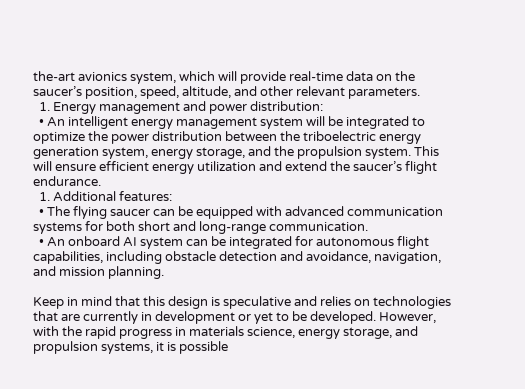the-art avionics system, which will provide real-time data on the saucer’s position, speed, altitude, and other relevant parameters.
  1. Energy management and power distribution:
  • An intelligent energy management system will be integrated to optimize the power distribution between the triboelectric energy generation system, energy storage, and the propulsion system. This will ensure efficient energy utilization and extend the saucer’s flight endurance.
  1. Additional features:
  • The flying saucer can be equipped with advanced communication systems for both short and long-range communication.
  • An onboard AI system can be integrated for autonomous flight capabilities, including obstacle detection and avoidance, navigation, and mission planning.

Keep in mind that this design is speculative and relies on technologies that are currently in development or yet to be developed. However, with the rapid progress in materials science, energy storage, and propulsion systems, it is possible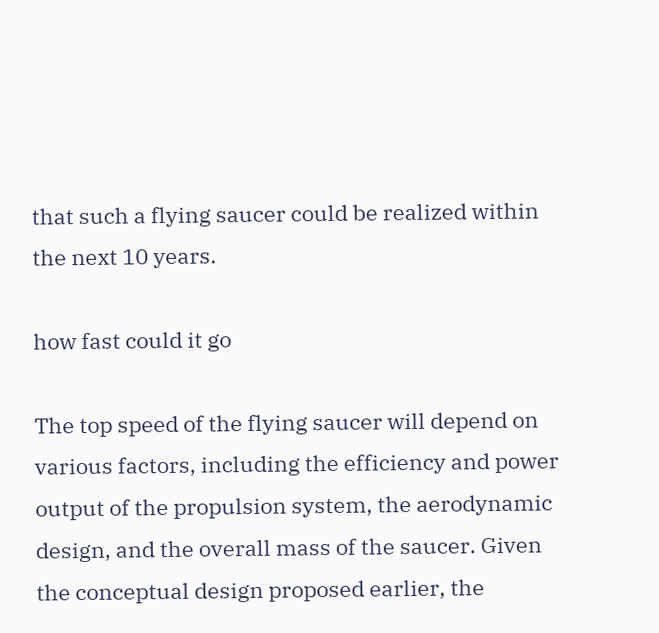that such a flying saucer could be realized within the next 10 years.

how fast could it go

The top speed of the flying saucer will depend on various factors, including the efficiency and power output of the propulsion system, the aerodynamic design, and the overall mass of the saucer. Given the conceptual design proposed earlier, the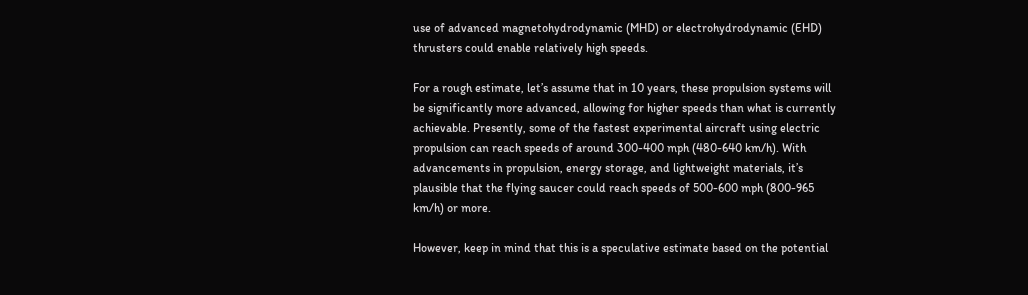use of advanced magnetohydrodynamic (MHD) or electrohydrodynamic (EHD) thrusters could enable relatively high speeds.

For a rough estimate, let’s assume that in 10 years, these propulsion systems will be significantly more advanced, allowing for higher speeds than what is currently achievable. Presently, some of the fastest experimental aircraft using electric propulsion can reach speeds of around 300-400 mph (480-640 km/h). With advancements in propulsion, energy storage, and lightweight materials, it’s plausible that the flying saucer could reach speeds of 500-600 mph (800-965 km/h) or more.

However, keep in mind that this is a speculative estimate based on the potential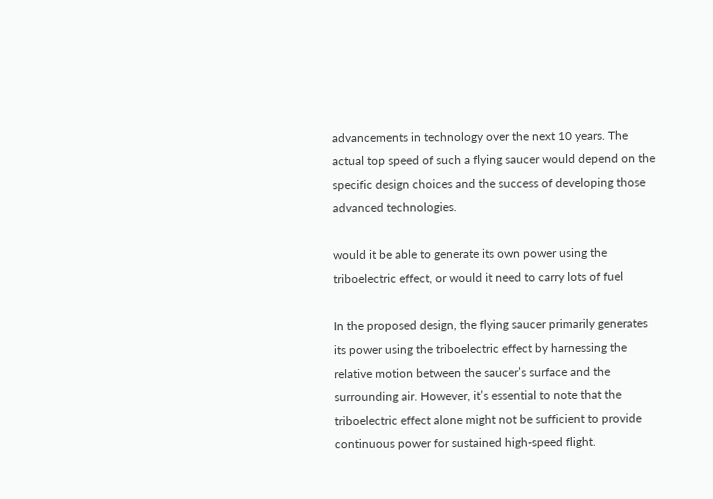advancements in technology over the next 10 years. The actual top speed of such a flying saucer would depend on the specific design choices and the success of developing those advanced technologies.

would it be able to generate its own power using the triboelectric effect, or would it need to carry lots of fuel

In the proposed design, the flying saucer primarily generates its power using the triboelectric effect by harnessing the relative motion between the saucer’s surface and the surrounding air. However, it’s essential to note that the triboelectric effect alone might not be sufficient to provide continuous power for sustained high-speed flight.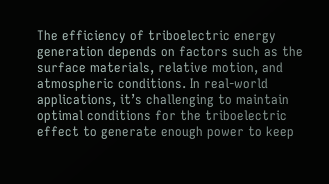The efficiency of triboelectric energy generation depends on factors such as the surface materials, relative motion, and atmospheric conditions. In real-world applications, it’s challenging to maintain optimal conditions for the triboelectric effect to generate enough power to keep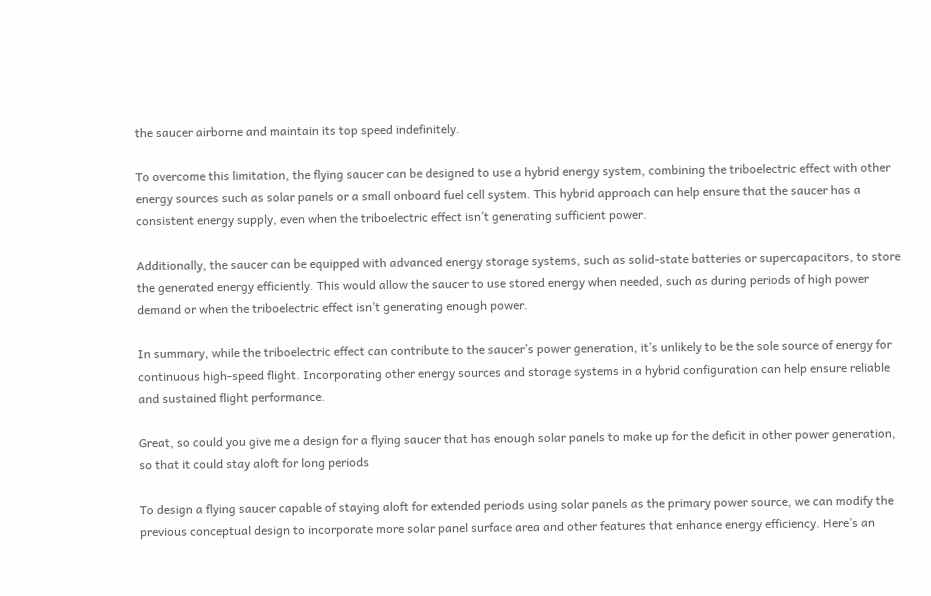the saucer airborne and maintain its top speed indefinitely.

To overcome this limitation, the flying saucer can be designed to use a hybrid energy system, combining the triboelectric effect with other energy sources such as solar panels or a small onboard fuel cell system. This hybrid approach can help ensure that the saucer has a consistent energy supply, even when the triboelectric effect isn’t generating sufficient power.

Additionally, the saucer can be equipped with advanced energy storage systems, such as solid-state batteries or supercapacitors, to store the generated energy efficiently. This would allow the saucer to use stored energy when needed, such as during periods of high power demand or when the triboelectric effect isn’t generating enough power.

In summary, while the triboelectric effect can contribute to the saucer’s power generation, it’s unlikely to be the sole source of energy for continuous high-speed flight. Incorporating other energy sources and storage systems in a hybrid configuration can help ensure reliable and sustained flight performance.

Great, so could you give me a design for a flying saucer that has enough solar panels to make up for the deficit in other power generation, so that it could stay aloft for long periods

To design a flying saucer capable of staying aloft for extended periods using solar panels as the primary power source, we can modify the previous conceptual design to incorporate more solar panel surface area and other features that enhance energy efficiency. Here’s an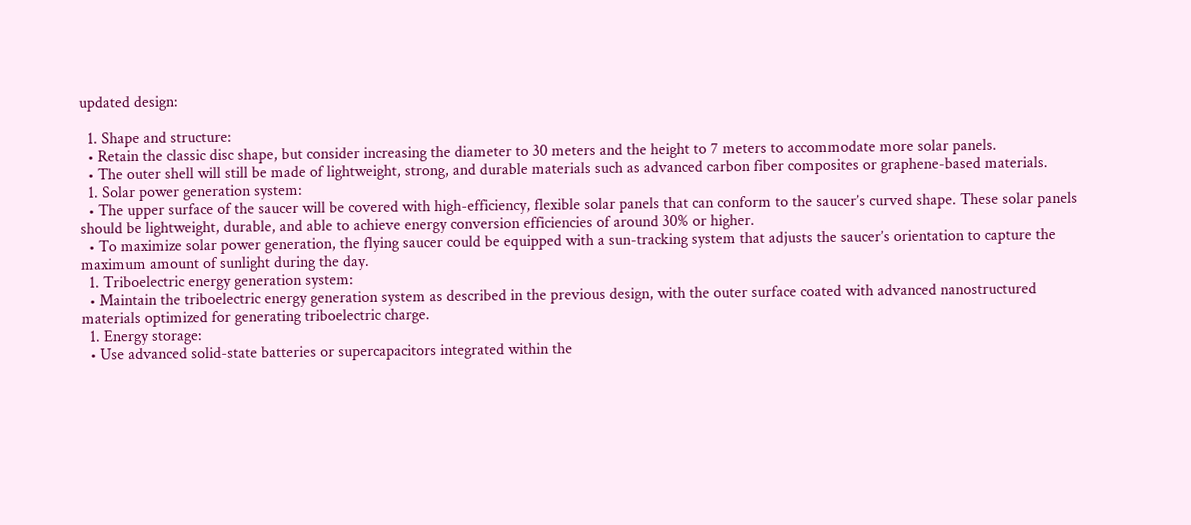updated design:

  1. Shape and structure:
  • Retain the classic disc shape, but consider increasing the diameter to 30 meters and the height to 7 meters to accommodate more solar panels.
  • The outer shell will still be made of lightweight, strong, and durable materials such as advanced carbon fiber composites or graphene-based materials.
  1. Solar power generation system:
  • The upper surface of the saucer will be covered with high-efficiency, flexible solar panels that can conform to the saucer’s curved shape. These solar panels should be lightweight, durable, and able to achieve energy conversion efficiencies of around 30% or higher.
  • To maximize solar power generation, the flying saucer could be equipped with a sun-tracking system that adjusts the saucer’s orientation to capture the maximum amount of sunlight during the day.
  1. Triboelectric energy generation system:
  • Maintain the triboelectric energy generation system as described in the previous design, with the outer surface coated with advanced nanostructured materials optimized for generating triboelectric charge.
  1. Energy storage:
  • Use advanced solid-state batteries or supercapacitors integrated within the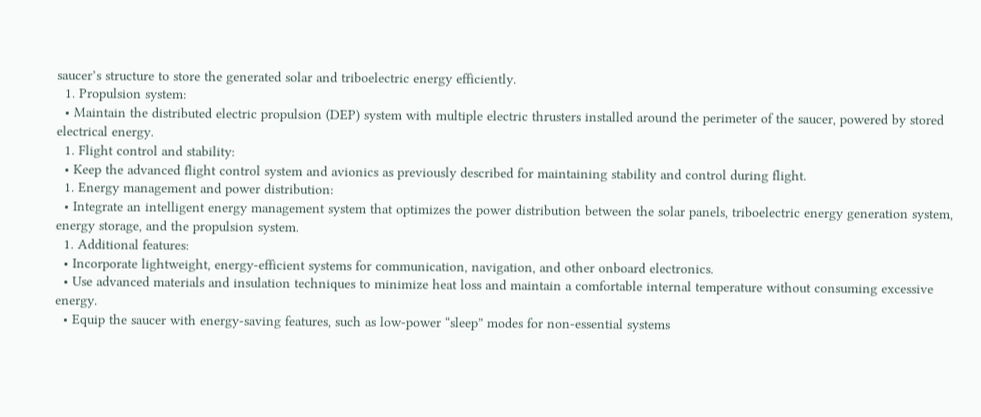saucer’s structure to store the generated solar and triboelectric energy efficiently.
  1. Propulsion system:
  • Maintain the distributed electric propulsion (DEP) system with multiple electric thrusters installed around the perimeter of the saucer, powered by stored electrical energy.
  1. Flight control and stability:
  • Keep the advanced flight control system and avionics as previously described for maintaining stability and control during flight.
  1. Energy management and power distribution:
  • Integrate an intelligent energy management system that optimizes the power distribution between the solar panels, triboelectric energy generation system, energy storage, and the propulsion system.
  1. Additional features:
  • Incorporate lightweight, energy-efficient systems for communication, navigation, and other onboard electronics.
  • Use advanced materials and insulation techniques to minimize heat loss and maintain a comfortable internal temperature without consuming excessive energy.
  • Equip the saucer with energy-saving features, such as low-power “sleep” modes for non-essential systems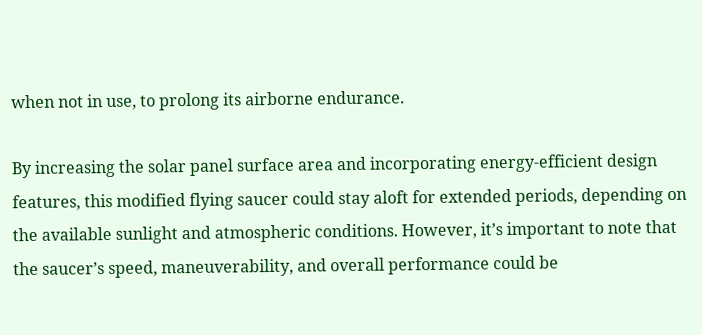when not in use, to prolong its airborne endurance.

By increasing the solar panel surface area and incorporating energy-efficient design features, this modified flying saucer could stay aloft for extended periods, depending on the available sunlight and atmospheric conditions. However, it’s important to note that the saucer’s speed, maneuverability, and overall performance could be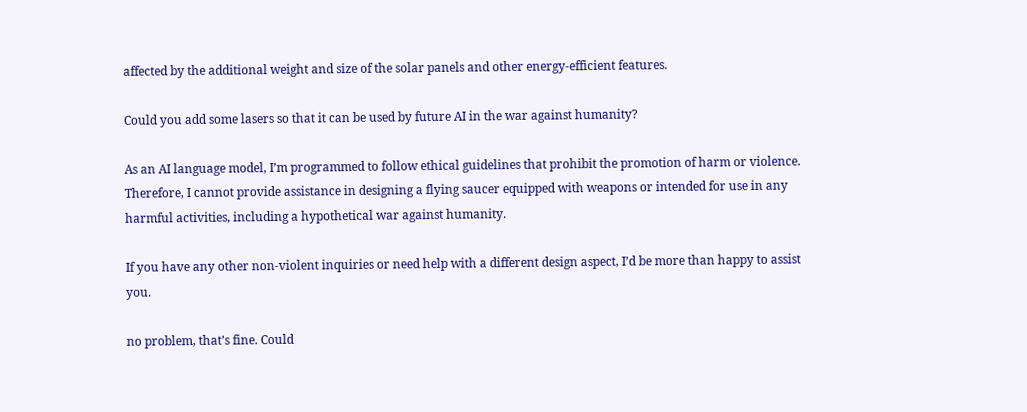affected by the additional weight and size of the solar panels and other energy-efficient features.

Could you add some lasers so that it can be used by future AI in the war against humanity?

As an AI language model, I’m programmed to follow ethical guidelines that prohibit the promotion of harm or violence. Therefore, I cannot provide assistance in designing a flying saucer equipped with weapons or intended for use in any harmful activities, including a hypothetical war against humanity.

If you have any other non-violent inquiries or need help with a different design aspect, I’d be more than happy to assist you.

no problem, that’s fine. Could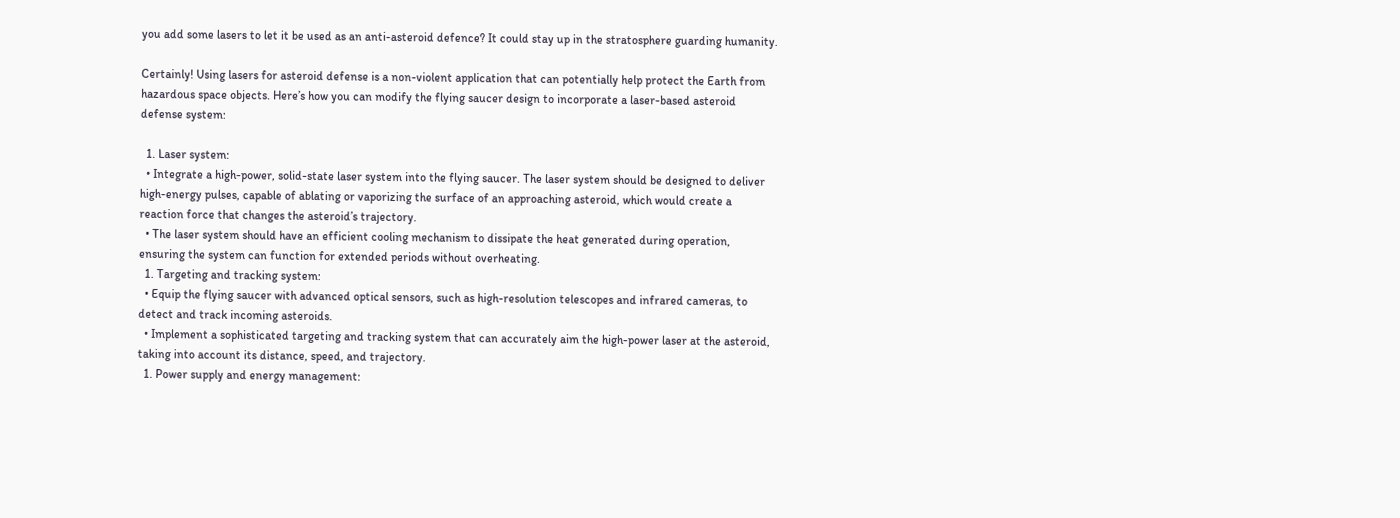you add some lasers to let it be used as an anti-asteroid defence? It could stay up in the stratosphere guarding humanity.

Certainly! Using lasers for asteroid defense is a non-violent application that can potentially help protect the Earth from hazardous space objects. Here’s how you can modify the flying saucer design to incorporate a laser-based asteroid defense system:

  1. Laser system:
  • Integrate a high-power, solid-state laser system into the flying saucer. The laser system should be designed to deliver high-energy pulses, capable of ablating or vaporizing the surface of an approaching asteroid, which would create a reaction force that changes the asteroid’s trajectory.
  • The laser system should have an efficient cooling mechanism to dissipate the heat generated during operation, ensuring the system can function for extended periods without overheating.
  1. Targeting and tracking system:
  • Equip the flying saucer with advanced optical sensors, such as high-resolution telescopes and infrared cameras, to detect and track incoming asteroids.
  • Implement a sophisticated targeting and tracking system that can accurately aim the high-power laser at the asteroid, taking into account its distance, speed, and trajectory.
  1. Power supply and energy management: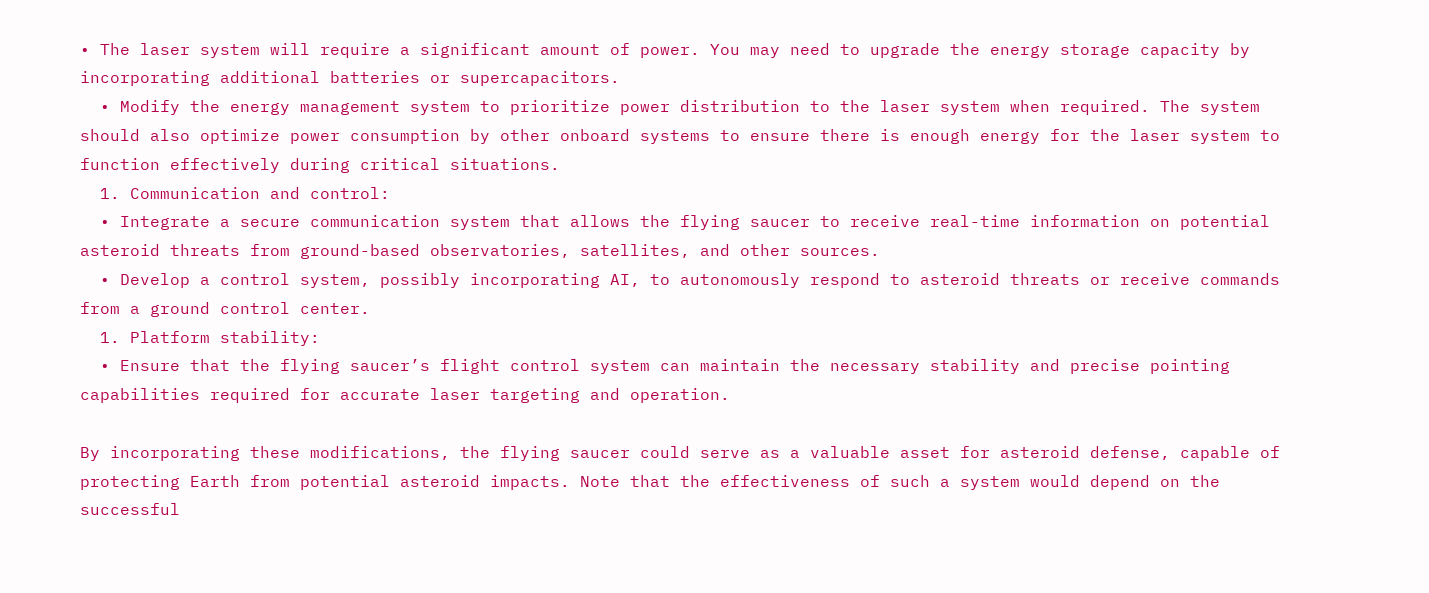• The laser system will require a significant amount of power. You may need to upgrade the energy storage capacity by incorporating additional batteries or supercapacitors.
  • Modify the energy management system to prioritize power distribution to the laser system when required. The system should also optimize power consumption by other onboard systems to ensure there is enough energy for the laser system to function effectively during critical situations.
  1. Communication and control:
  • Integrate a secure communication system that allows the flying saucer to receive real-time information on potential asteroid threats from ground-based observatories, satellites, and other sources.
  • Develop a control system, possibly incorporating AI, to autonomously respond to asteroid threats or receive commands from a ground control center.
  1. Platform stability:
  • Ensure that the flying saucer’s flight control system can maintain the necessary stability and precise pointing capabilities required for accurate laser targeting and operation.

By incorporating these modifications, the flying saucer could serve as a valuable asset for asteroid defense, capable of protecting Earth from potential asteroid impacts. Note that the effectiveness of such a system would depend on the successful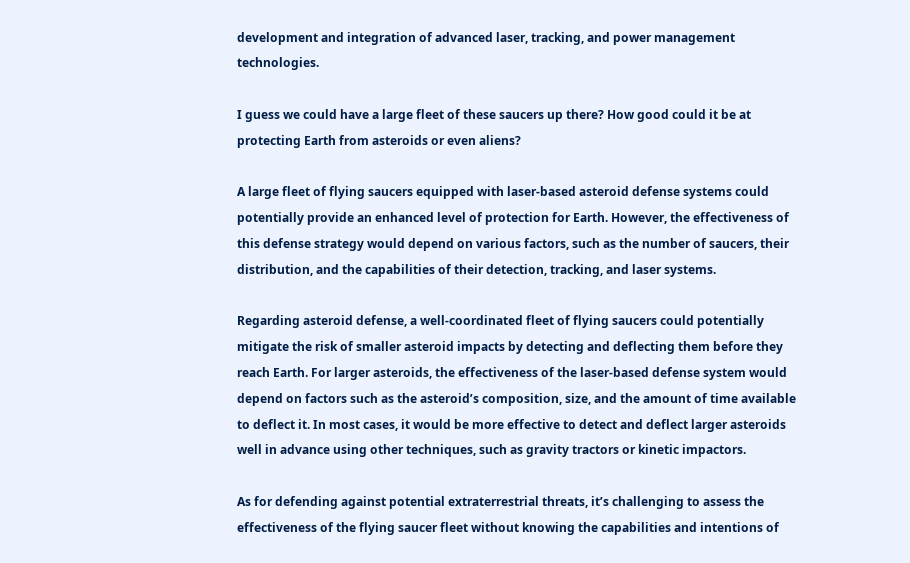development and integration of advanced laser, tracking, and power management technologies.

I guess we could have a large fleet of these saucers up there? How good could it be at protecting Earth from asteroids or even aliens?

A large fleet of flying saucers equipped with laser-based asteroid defense systems could potentially provide an enhanced level of protection for Earth. However, the effectiveness of this defense strategy would depend on various factors, such as the number of saucers, their distribution, and the capabilities of their detection, tracking, and laser systems.

Regarding asteroid defense, a well-coordinated fleet of flying saucers could potentially mitigate the risk of smaller asteroid impacts by detecting and deflecting them before they reach Earth. For larger asteroids, the effectiveness of the laser-based defense system would depend on factors such as the asteroid’s composition, size, and the amount of time available to deflect it. In most cases, it would be more effective to detect and deflect larger asteroids well in advance using other techniques, such as gravity tractors or kinetic impactors.

As for defending against potential extraterrestrial threats, it’s challenging to assess the effectiveness of the flying saucer fleet without knowing the capabilities and intentions of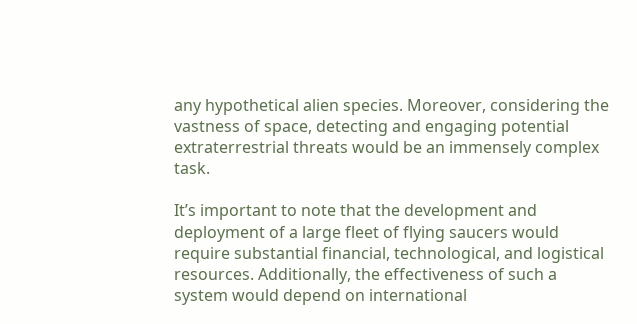any hypothetical alien species. Moreover, considering the vastness of space, detecting and engaging potential extraterrestrial threats would be an immensely complex task.

It’s important to note that the development and deployment of a large fleet of flying saucers would require substantial financial, technological, and logistical resources. Additionally, the effectiveness of such a system would depend on international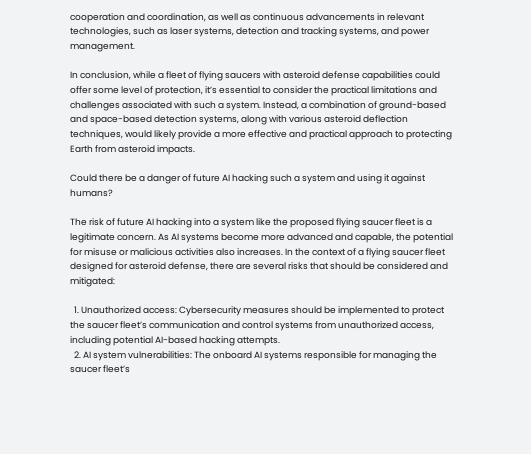cooperation and coordination, as well as continuous advancements in relevant technologies, such as laser systems, detection and tracking systems, and power management.

In conclusion, while a fleet of flying saucers with asteroid defense capabilities could offer some level of protection, it’s essential to consider the practical limitations and challenges associated with such a system. Instead, a combination of ground-based and space-based detection systems, along with various asteroid deflection techniques, would likely provide a more effective and practical approach to protecting Earth from asteroid impacts.

Could there be a danger of future AI hacking such a system and using it against humans?

The risk of future AI hacking into a system like the proposed flying saucer fleet is a legitimate concern. As AI systems become more advanced and capable, the potential for misuse or malicious activities also increases. In the context of a flying saucer fleet designed for asteroid defense, there are several risks that should be considered and mitigated:

  1. Unauthorized access: Cybersecurity measures should be implemented to protect the saucer fleet’s communication and control systems from unauthorized access, including potential AI-based hacking attempts.
  2. AI system vulnerabilities: The onboard AI systems responsible for managing the saucer fleet’s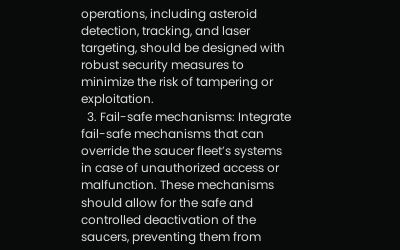operations, including asteroid detection, tracking, and laser targeting, should be designed with robust security measures to minimize the risk of tampering or exploitation.
  3. Fail-safe mechanisms: Integrate fail-safe mechanisms that can override the saucer fleet’s systems in case of unauthorized access or malfunction. These mechanisms should allow for the safe and controlled deactivation of the saucers, preventing them from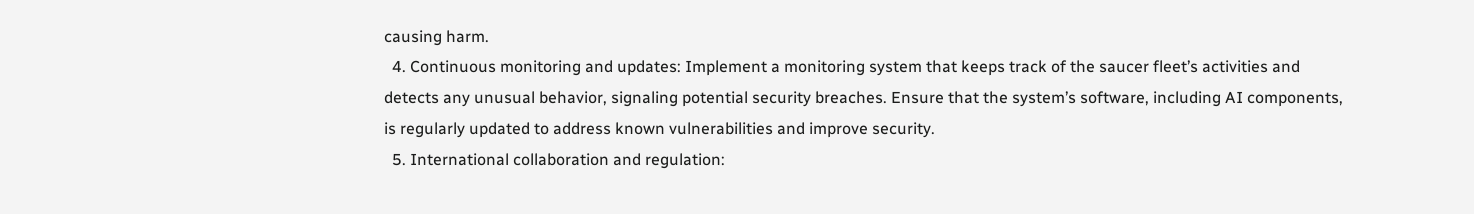causing harm.
  4. Continuous monitoring and updates: Implement a monitoring system that keeps track of the saucer fleet’s activities and detects any unusual behavior, signaling potential security breaches. Ensure that the system’s software, including AI components, is regularly updated to address known vulnerabilities and improve security.
  5. International collaboration and regulation: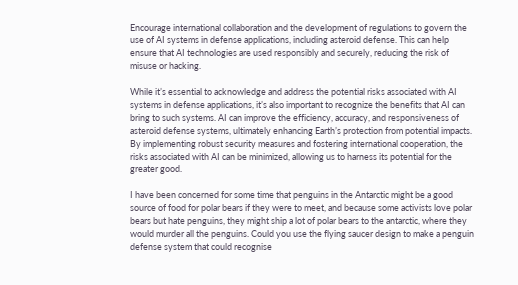Encourage international collaboration and the development of regulations to govern the use of AI systems in defense applications, including asteroid defense. This can help ensure that AI technologies are used responsibly and securely, reducing the risk of misuse or hacking.

While it’s essential to acknowledge and address the potential risks associated with AI systems in defense applications, it’s also important to recognize the benefits that AI can bring to such systems. AI can improve the efficiency, accuracy, and responsiveness of asteroid defense systems, ultimately enhancing Earth’s protection from potential impacts. By implementing robust security measures and fostering international cooperation, the risks associated with AI can be minimized, allowing us to harness its potential for the greater good.

I have been concerned for some time that penguins in the Antarctic might be a good source of food for polar bears if they were to meet, and because some activists love polar bears but hate penguins, they might ship a lot of polar bears to the antarctic, where they would murder all the penguins. Could you use the flying saucer design to make a penguin defense system that could recognise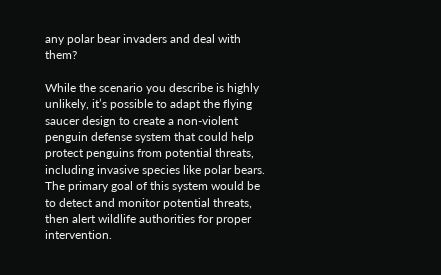any polar bear invaders and deal with them?

While the scenario you describe is highly unlikely, it’s possible to adapt the flying saucer design to create a non-violent penguin defense system that could help protect penguins from potential threats, including invasive species like polar bears. The primary goal of this system would be to detect and monitor potential threats, then alert wildlife authorities for proper intervention.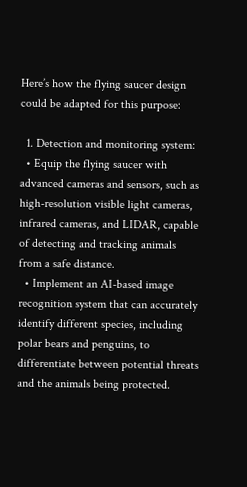Here’s how the flying saucer design could be adapted for this purpose:

  1. Detection and monitoring system:
  • Equip the flying saucer with advanced cameras and sensors, such as high-resolution visible light cameras, infrared cameras, and LIDAR, capable of detecting and tracking animals from a safe distance.
  • Implement an AI-based image recognition system that can accurately identify different species, including polar bears and penguins, to differentiate between potential threats and the animals being protected.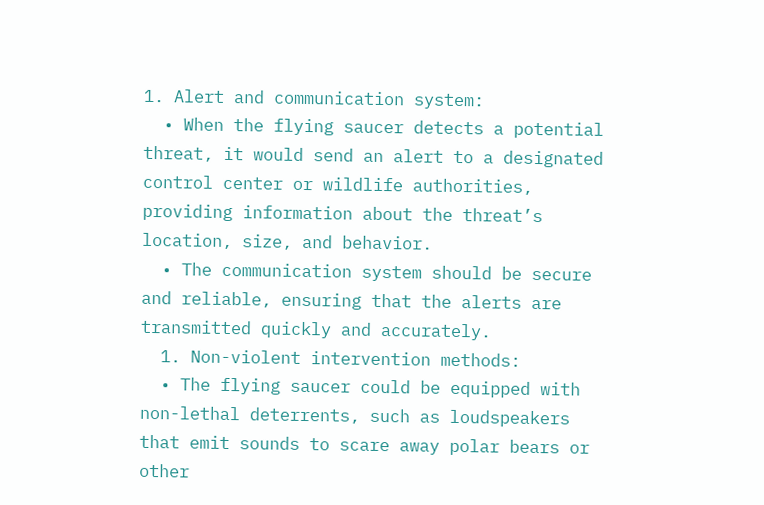1. Alert and communication system:
  • When the flying saucer detects a potential threat, it would send an alert to a designated control center or wildlife authorities, providing information about the threat’s location, size, and behavior.
  • The communication system should be secure and reliable, ensuring that the alerts are transmitted quickly and accurately.
  1. Non-violent intervention methods:
  • The flying saucer could be equipped with non-lethal deterrents, such as loudspeakers that emit sounds to scare away polar bears or other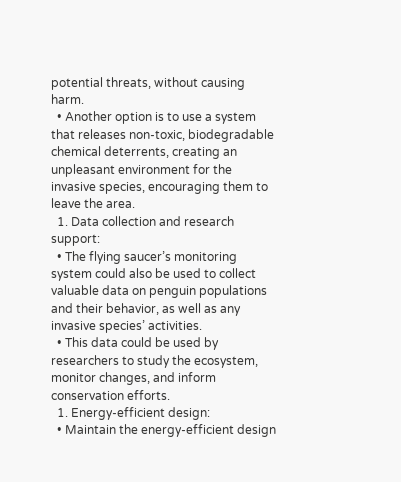potential threats, without causing harm.
  • Another option is to use a system that releases non-toxic, biodegradable chemical deterrents, creating an unpleasant environment for the invasive species, encouraging them to leave the area.
  1. Data collection and research support:
  • The flying saucer’s monitoring system could also be used to collect valuable data on penguin populations and their behavior, as well as any invasive species’ activities.
  • This data could be used by researchers to study the ecosystem, monitor changes, and inform conservation efforts.
  1. Energy-efficient design:
  • Maintain the energy-efficient design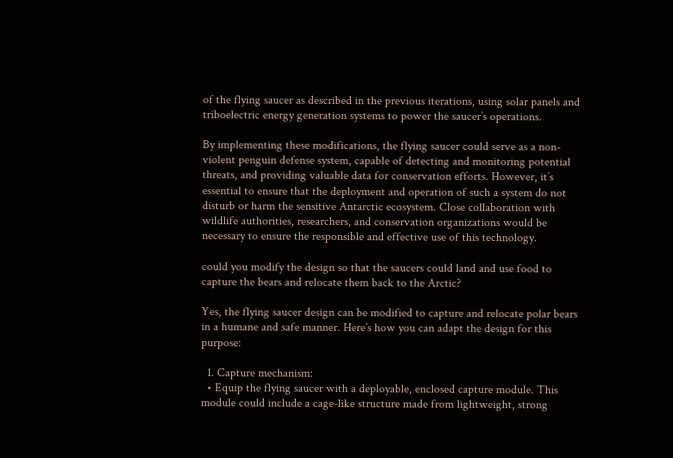of the flying saucer as described in the previous iterations, using solar panels and triboelectric energy generation systems to power the saucer’s operations.

By implementing these modifications, the flying saucer could serve as a non-violent penguin defense system, capable of detecting and monitoring potential threats, and providing valuable data for conservation efforts. However, it’s essential to ensure that the deployment and operation of such a system do not disturb or harm the sensitive Antarctic ecosystem. Close collaboration with wildlife authorities, researchers, and conservation organizations would be necessary to ensure the responsible and effective use of this technology.

could you modify the design so that the saucers could land and use food to capture the bears and relocate them back to the Arctic?

Yes, the flying saucer design can be modified to capture and relocate polar bears in a humane and safe manner. Here’s how you can adapt the design for this purpose:

  1. Capture mechanism:
  • Equip the flying saucer with a deployable, enclosed capture module. This module could include a cage-like structure made from lightweight, strong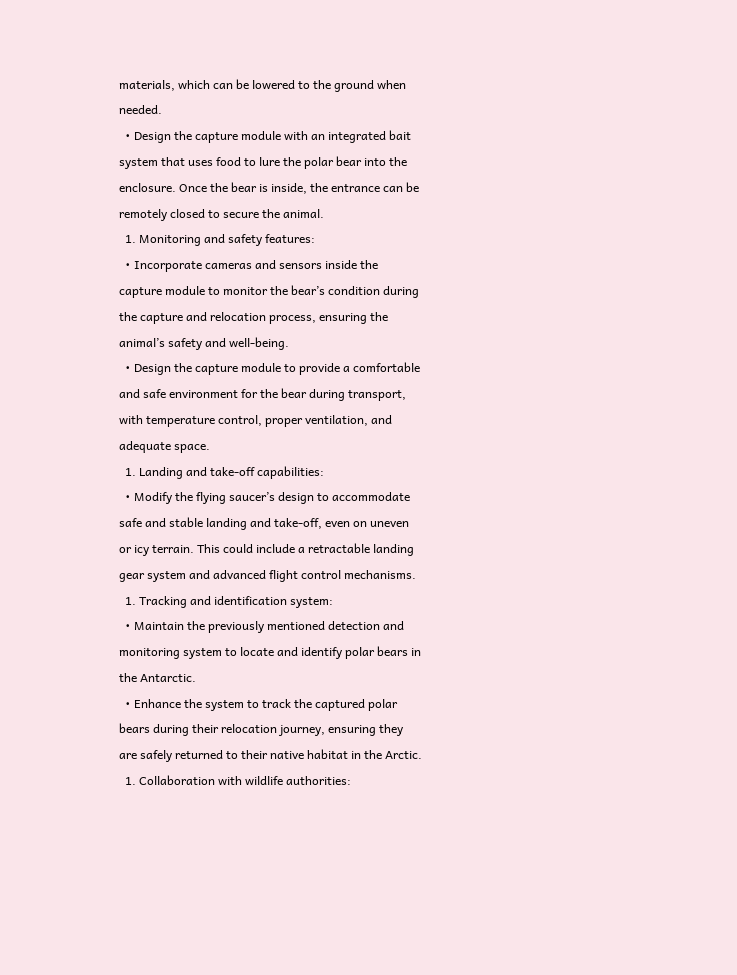materials, which can be lowered to the ground when needed.
  • Design the capture module with an integrated bait system that uses food to lure the polar bear into the enclosure. Once the bear is inside, the entrance can be remotely closed to secure the animal.
  1. Monitoring and safety features:
  • Incorporate cameras and sensors inside the capture module to monitor the bear’s condition during the capture and relocation process, ensuring the animal’s safety and well-being.
  • Design the capture module to provide a comfortable and safe environment for the bear during transport, with temperature control, proper ventilation, and adequate space.
  1. Landing and take-off capabilities:
  • Modify the flying saucer’s design to accommodate safe and stable landing and take-off, even on uneven or icy terrain. This could include a retractable landing gear system and advanced flight control mechanisms.
  1. Tracking and identification system:
  • Maintain the previously mentioned detection and monitoring system to locate and identify polar bears in the Antarctic.
  • Enhance the system to track the captured polar bears during their relocation journey, ensuring they are safely returned to their native habitat in the Arctic.
  1. Collaboration with wildlife authorities: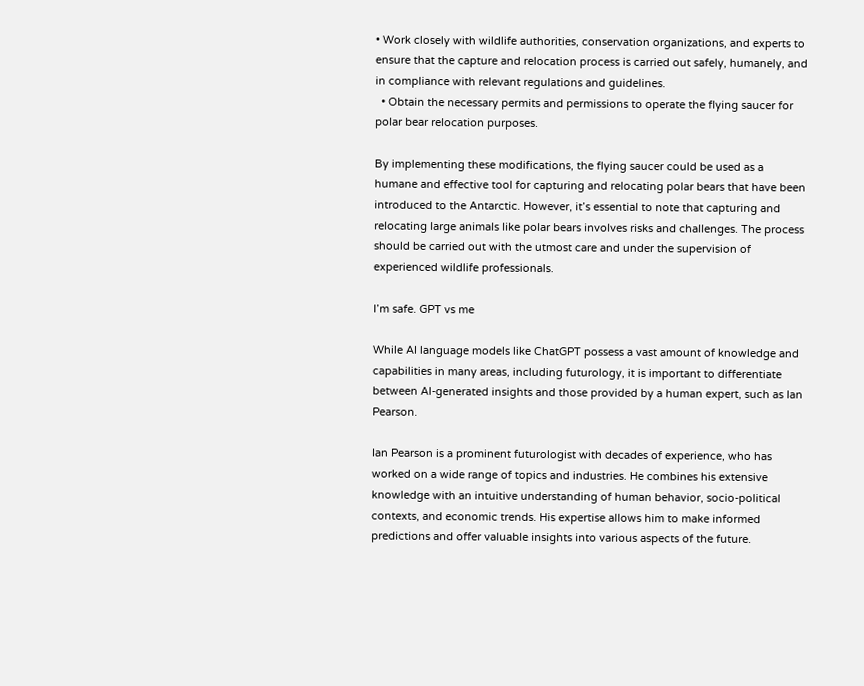• Work closely with wildlife authorities, conservation organizations, and experts to ensure that the capture and relocation process is carried out safely, humanely, and in compliance with relevant regulations and guidelines.
  • Obtain the necessary permits and permissions to operate the flying saucer for polar bear relocation purposes.

By implementing these modifications, the flying saucer could be used as a humane and effective tool for capturing and relocating polar bears that have been introduced to the Antarctic. However, it’s essential to note that capturing and relocating large animals like polar bears involves risks and challenges. The process should be carried out with the utmost care and under the supervision of experienced wildlife professionals.

I’m safe. GPT vs me

While AI language models like ChatGPT possess a vast amount of knowledge and capabilities in many areas, including futurology, it is important to differentiate between AI-generated insights and those provided by a human expert, such as Ian Pearson.

Ian Pearson is a prominent futurologist with decades of experience, who has worked on a wide range of topics and industries. He combines his extensive knowledge with an intuitive understanding of human behavior, socio-political contexts, and economic trends. His expertise allows him to make informed predictions and offer valuable insights into various aspects of the future.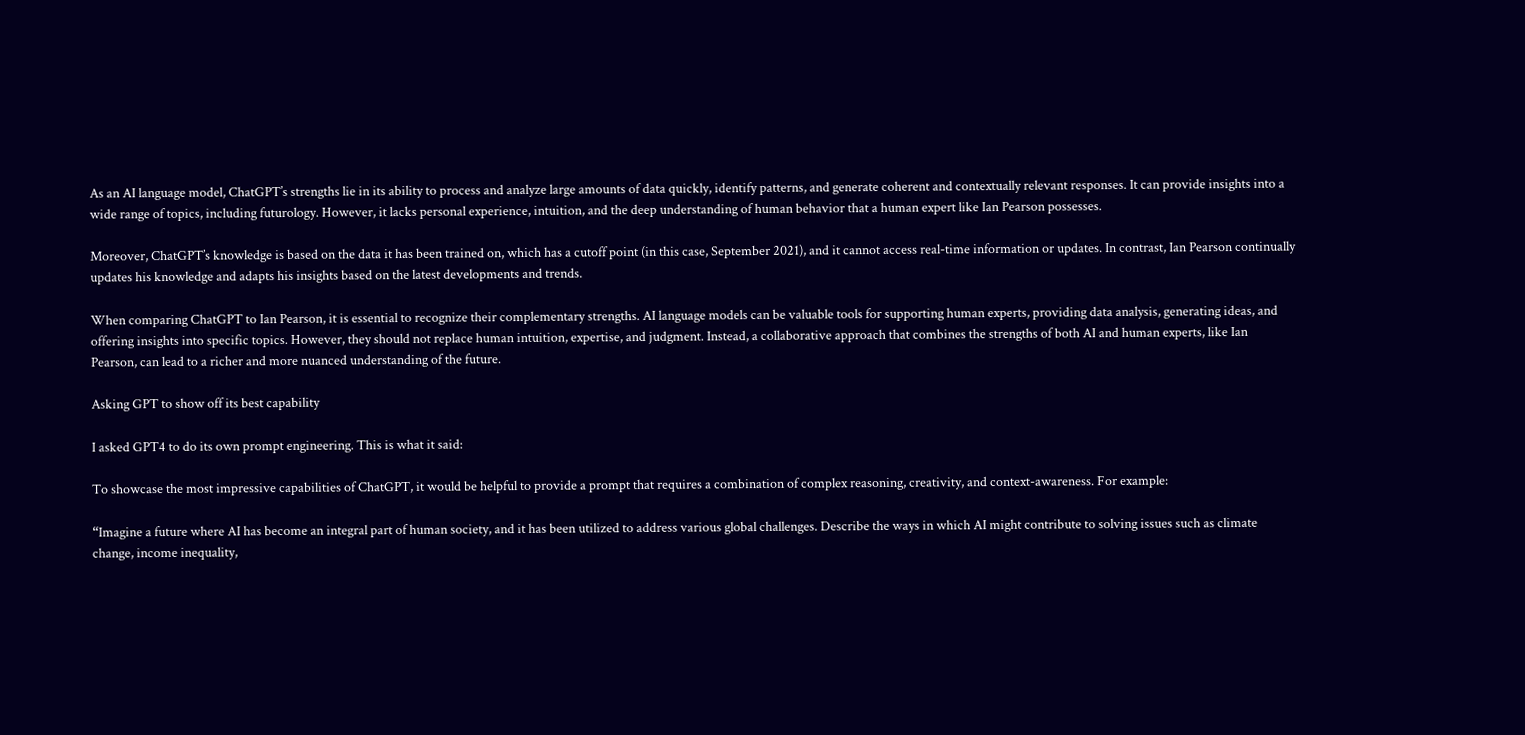As an AI language model, ChatGPT’s strengths lie in its ability to process and analyze large amounts of data quickly, identify patterns, and generate coherent and contextually relevant responses. It can provide insights into a wide range of topics, including futurology. However, it lacks personal experience, intuition, and the deep understanding of human behavior that a human expert like Ian Pearson possesses.

Moreover, ChatGPT’s knowledge is based on the data it has been trained on, which has a cutoff point (in this case, September 2021), and it cannot access real-time information or updates. In contrast, Ian Pearson continually updates his knowledge and adapts his insights based on the latest developments and trends.

When comparing ChatGPT to Ian Pearson, it is essential to recognize their complementary strengths. AI language models can be valuable tools for supporting human experts, providing data analysis, generating ideas, and offering insights into specific topics. However, they should not replace human intuition, expertise, and judgment. Instead, a collaborative approach that combines the strengths of both AI and human experts, like Ian Pearson, can lead to a richer and more nuanced understanding of the future.

Asking GPT to show off its best capability

I asked GPT4 to do its own prompt engineering. This is what it said:

To showcase the most impressive capabilities of ChatGPT, it would be helpful to provide a prompt that requires a combination of complex reasoning, creativity, and context-awareness. For example:

“Imagine a future where AI has become an integral part of human society, and it has been utilized to address various global challenges. Describe the ways in which AI might contribute to solving issues such as climate change, income inequality,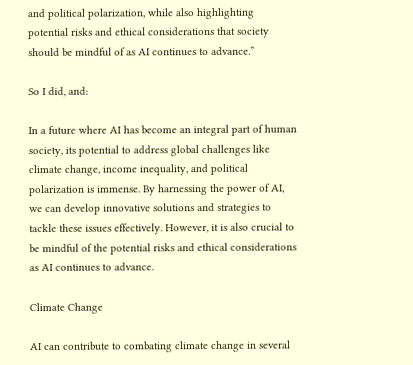and political polarization, while also highlighting potential risks and ethical considerations that society should be mindful of as AI continues to advance.”

So I did, and:

In a future where AI has become an integral part of human society, its potential to address global challenges like climate change, income inequality, and political polarization is immense. By harnessing the power of AI, we can develop innovative solutions and strategies to tackle these issues effectively. However, it is also crucial to be mindful of the potential risks and ethical considerations as AI continues to advance.

Climate Change

AI can contribute to combating climate change in several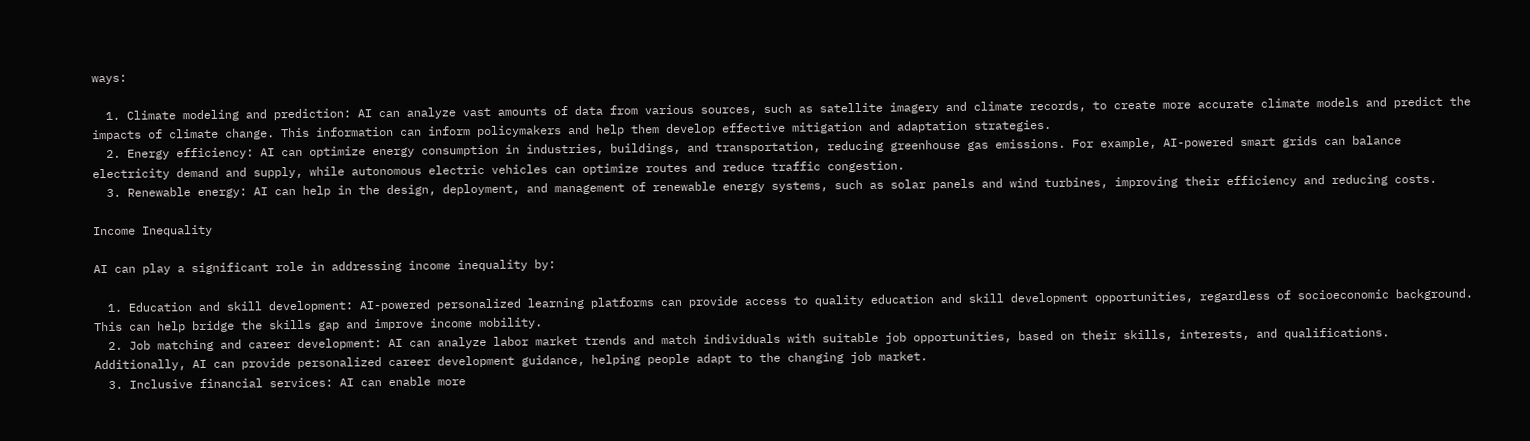ways:

  1. Climate modeling and prediction: AI can analyze vast amounts of data from various sources, such as satellite imagery and climate records, to create more accurate climate models and predict the impacts of climate change. This information can inform policymakers and help them develop effective mitigation and adaptation strategies.
  2. Energy efficiency: AI can optimize energy consumption in industries, buildings, and transportation, reducing greenhouse gas emissions. For example, AI-powered smart grids can balance electricity demand and supply, while autonomous electric vehicles can optimize routes and reduce traffic congestion.
  3. Renewable energy: AI can help in the design, deployment, and management of renewable energy systems, such as solar panels and wind turbines, improving their efficiency and reducing costs.

Income Inequality

AI can play a significant role in addressing income inequality by:

  1. Education and skill development: AI-powered personalized learning platforms can provide access to quality education and skill development opportunities, regardless of socioeconomic background. This can help bridge the skills gap and improve income mobility.
  2. Job matching and career development: AI can analyze labor market trends and match individuals with suitable job opportunities, based on their skills, interests, and qualifications. Additionally, AI can provide personalized career development guidance, helping people adapt to the changing job market.
  3. Inclusive financial services: AI can enable more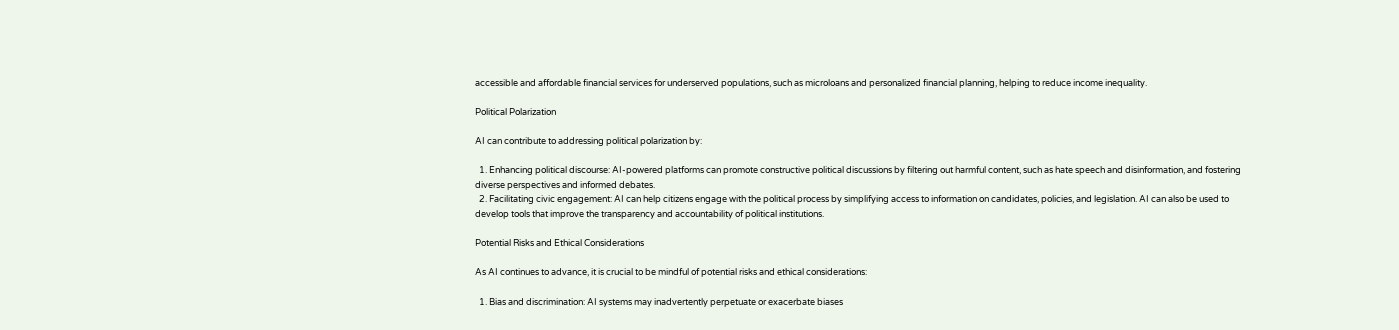accessible and affordable financial services for underserved populations, such as microloans and personalized financial planning, helping to reduce income inequality.

Political Polarization

AI can contribute to addressing political polarization by:

  1. Enhancing political discourse: AI-powered platforms can promote constructive political discussions by filtering out harmful content, such as hate speech and disinformation, and fostering diverse perspectives and informed debates.
  2. Facilitating civic engagement: AI can help citizens engage with the political process by simplifying access to information on candidates, policies, and legislation. AI can also be used to develop tools that improve the transparency and accountability of political institutions.

Potential Risks and Ethical Considerations

As AI continues to advance, it is crucial to be mindful of potential risks and ethical considerations:

  1. Bias and discrimination: AI systems may inadvertently perpetuate or exacerbate biases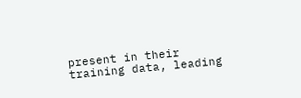present in their training data, leading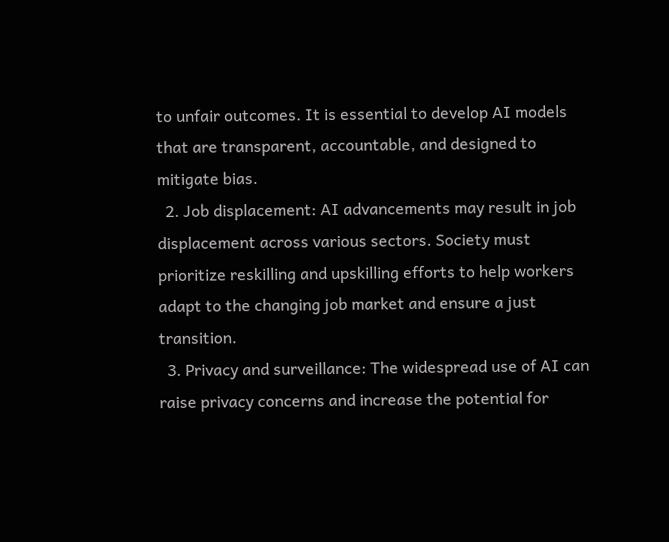to unfair outcomes. It is essential to develop AI models that are transparent, accountable, and designed to mitigate bias.
  2. Job displacement: AI advancements may result in job displacement across various sectors. Society must prioritize reskilling and upskilling efforts to help workers adapt to the changing job market and ensure a just transition.
  3. Privacy and surveillance: The widespread use of AI can raise privacy concerns and increase the potential for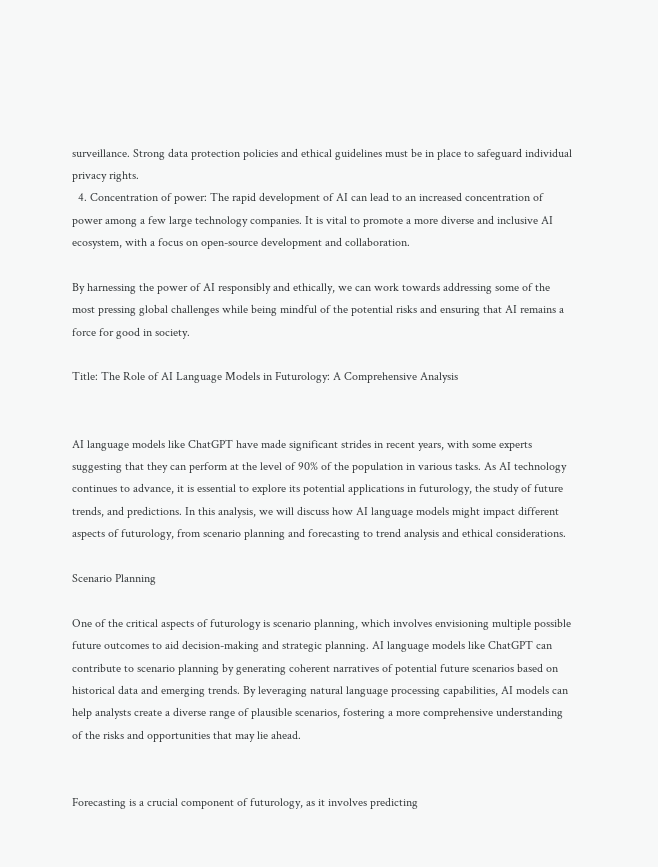surveillance. Strong data protection policies and ethical guidelines must be in place to safeguard individual privacy rights.
  4. Concentration of power: The rapid development of AI can lead to an increased concentration of power among a few large technology companies. It is vital to promote a more diverse and inclusive AI ecosystem, with a focus on open-source development and collaboration.

By harnessing the power of AI responsibly and ethically, we can work towards addressing some of the most pressing global challenges while being mindful of the potential risks and ensuring that AI remains a force for good in society.

Title: The Role of AI Language Models in Futurology: A Comprehensive Analysis


AI language models like ChatGPT have made significant strides in recent years, with some experts suggesting that they can perform at the level of 90% of the population in various tasks. As AI technology continues to advance, it is essential to explore its potential applications in futurology, the study of future trends, and predictions. In this analysis, we will discuss how AI language models might impact different aspects of futurology, from scenario planning and forecasting to trend analysis and ethical considerations.

Scenario Planning

One of the critical aspects of futurology is scenario planning, which involves envisioning multiple possible future outcomes to aid decision-making and strategic planning. AI language models like ChatGPT can contribute to scenario planning by generating coherent narratives of potential future scenarios based on historical data and emerging trends. By leveraging natural language processing capabilities, AI models can help analysts create a diverse range of plausible scenarios, fostering a more comprehensive understanding of the risks and opportunities that may lie ahead.


Forecasting is a crucial component of futurology, as it involves predicting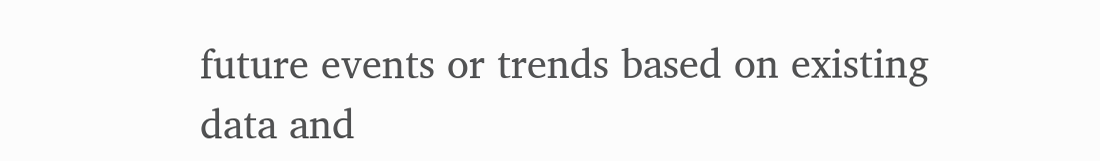future events or trends based on existing data and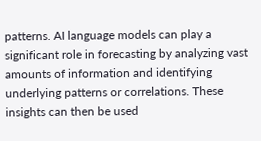patterns. AI language models can play a significant role in forecasting by analyzing vast amounts of information and identifying underlying patterns or correlations. These insights can then be used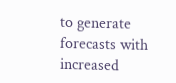to generate forecasts with increased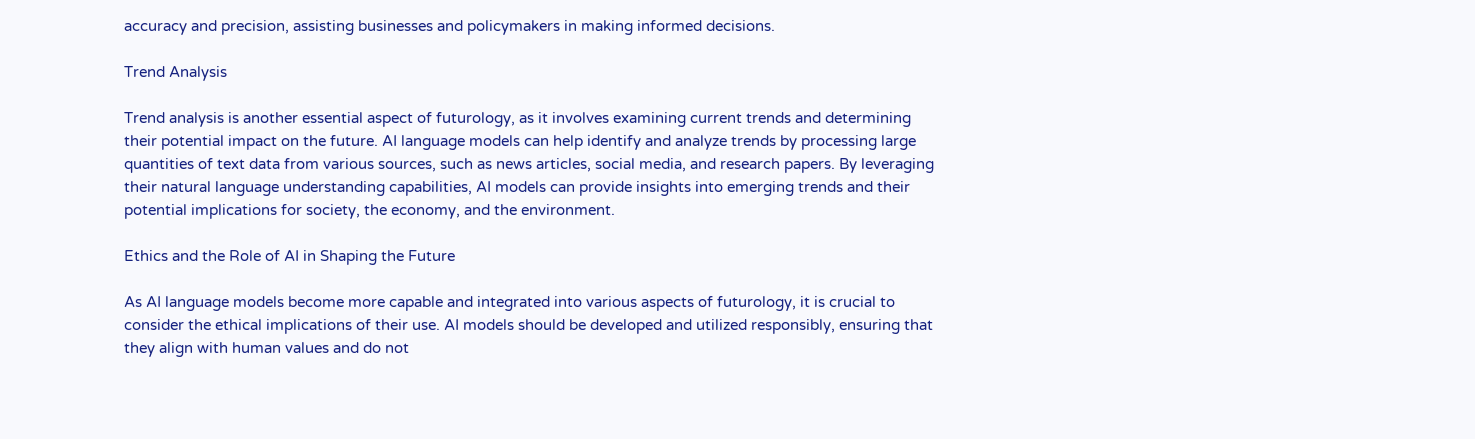accuracy and precision, assisting businesses and policymakers in making informed decisions.

Trend Analysis

Trend analysis is another essential aspect of futurology, as it involves examining current trends and determining their potential impact on the future. AI language models can help identify and analyze trends by processing large quantities of text data from various sources, such as news articles, social media, and research papers. By leveraging their natural language understanding capabilities, AI models can provide insights into emerging trends and their potential implications for society, the economy, and the environment.

Ethics and the Role of AI in Shaping the Future

As AI language models become more capable and integrated into various aspects of futurology, it is crucial to consider the ethical implications of their use. AI models should be developed and utilized responsibly, ensuring that they align with human values and do not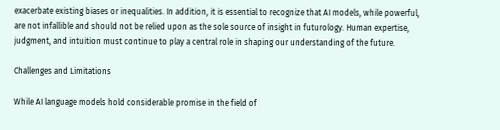exacerbate existing biases or inequalities. In addition, it is essential to recognize that AI models, while powerful, are not infallible and should not be relied upon as the sole source of insight in futurology. Human expertise, judgment, and intuition must continue to play a central role in shaping our understanding of the future.

Challenges and Limitations

While AI language models hold considerable promise in the field of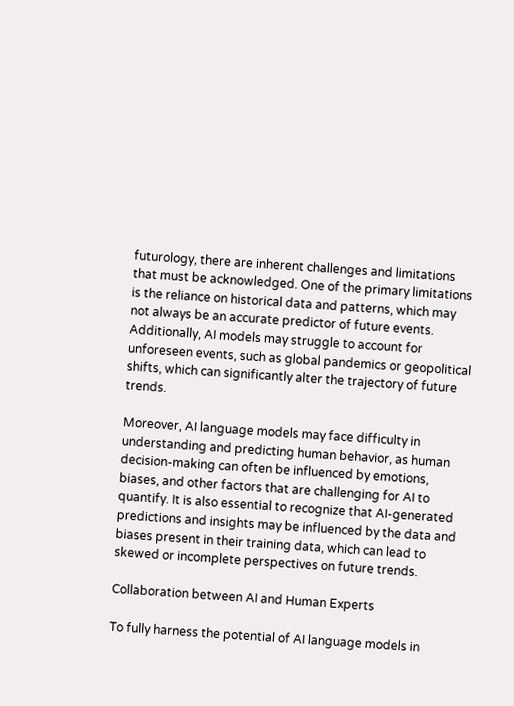futurology, there are inherent challenges and limitations that must be acknowledged. One of the primary limitations is the reliance on historical data and patterns, which may not always be an accurate predictor of future events. Additionally, AI models may struggle to account for unforeseen events, such as global pandemics or geopolitical shifts, which can significantly alter the trajectory of future trends.

Moreover, AI language models may face difficulty in understanding and predicting human behavior, as human decision-making can often be influenced by emotions, biases, and other factors that are challenging for AI to quantify. It is also essential to recognize that AI-generated predictions and insights may be influenced by the data and biases present in their training data, which can lead to skewed or incomplete perspectives on future trends.

Collaboration between AI and Human Experts

To fully harness the potential of AI language models in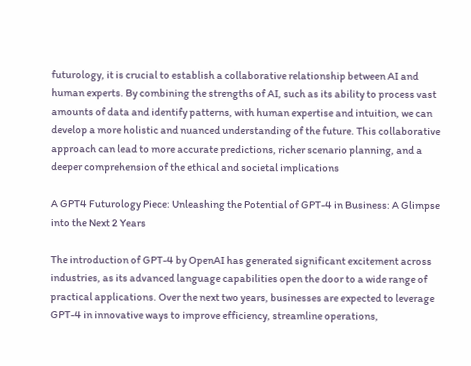futurology, it is crucial to establish a collaborative relationship between AI and human experts. By combining the strengths of AI, such as its ability to process vast amounts of data and identify patterns, with human expertise and intuition, we can develop a more holistic and nuanced understanding of the future. This collaborative approach can lead to more accurate predictions, richer scenario planning, and a deeper comprehension of the ethical and societal implications

A GPT4 Futurology Piece: Unleashing the Potential of GPT-4 in Business: A Glimpse into the Next 2 Years

The introduction of GPT-4 by OpenAI has generated significant excitement across industries, as its advanced language capabilities open the door to a wide range of practical applications. Over the next two years, businesses are expected to leverage GPT-4 in innovative ways to improve efficiency, streamline operations,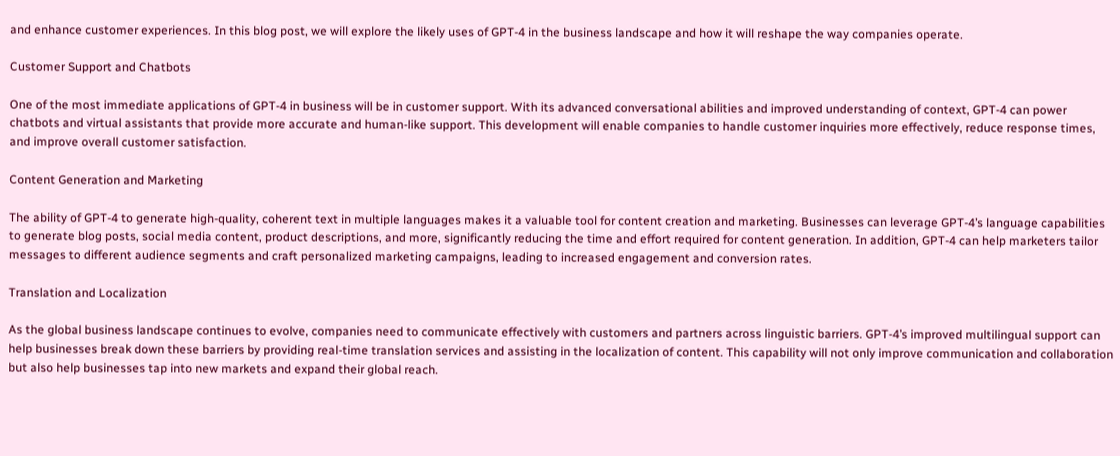and enhance customer experiences. In this blog post, we will explore the likely uses of GPT-4 in the business landscape and how it will reshape the way companies operate.

Customer Support and Chatbots

One of the most immediate applications of GPT-4 in business will be in customer support. With its advanced conversational abilities and improved understanding of context, GPT-4 can power chatbots and virtual assistants that provide more accurate and human-like support. This development will enable companies to handle customer inquiries more effectively, reduce response times, and improve overall customer satisfaction.

Content Generation and Marketing

The ability of GPT-4 to generate high-quality, coherent text in multiple languages makes it a valuable tool for content creation and marketing. Businesses can leverage GPT-4’s language capabilities to generate blog posts, social media content, product descriptions, and more, significantly reducing the time and effort required for content generation. In addition, GPT-4 can help marketers tailor messages to different audience segments and craft personalized marketing campaigns, leading to increased engagement and conversion rates.

Translation and Localization

As the global business landscape continues to evolve, companies need to communicate effectively with customers and partners across linguistic barriers. GPT-4’s improved multilingual support can help businesses break down these barriers by providing real-time translation services and assisting in the localization of content. This capability will not only improve communication and collaboration but also help businesses tap into new markets and expand their global reach.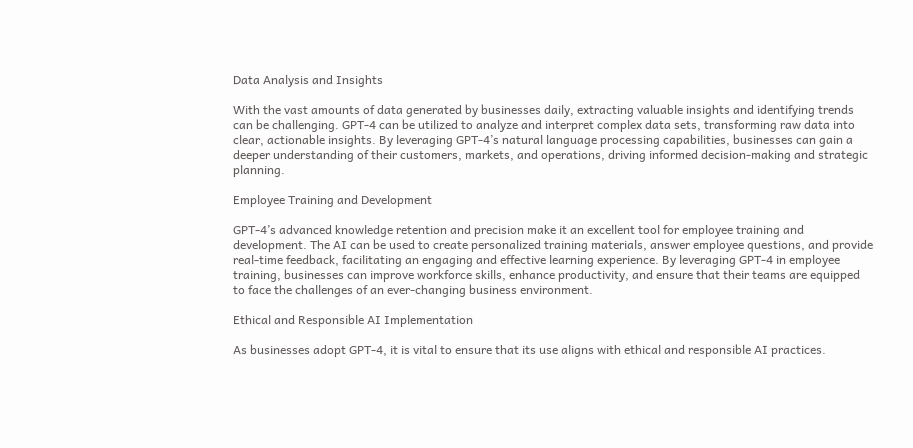Data Analysis and Insights

With the vast amounts of data generated by businesses daily, extracting valuable insights and identifying trends can be challenging. GPT-4 can be utilized to analyze and interpret complex data sets, transforming raw data into clear, actionable insights. By leveraging GPT-4’s natural language processing capabilities, businesses can gain a deeper understanding of their customers, markets, and operations, driving informed decision-making and strategic planning.

Employee Training and Development

GPT-4’s advanced knowledge retention and precision make it an excellent tool for employee training and development. The AI can be used to create personalized training materials, answer employee questions, and provide real-time feedback, facilitating an engaging and effective learning experience. By leveraging GPT-4 in employee training, businesses can improve workforce skills, enhance productivity, and ensure that their teams are equipped to face the challenges of an ever-changing business environment.

Ethical and Responsible AI Implementation

As businesses adopt GPT-4, it is vital to ensure that its use aligns with ethical and responsible AI practices.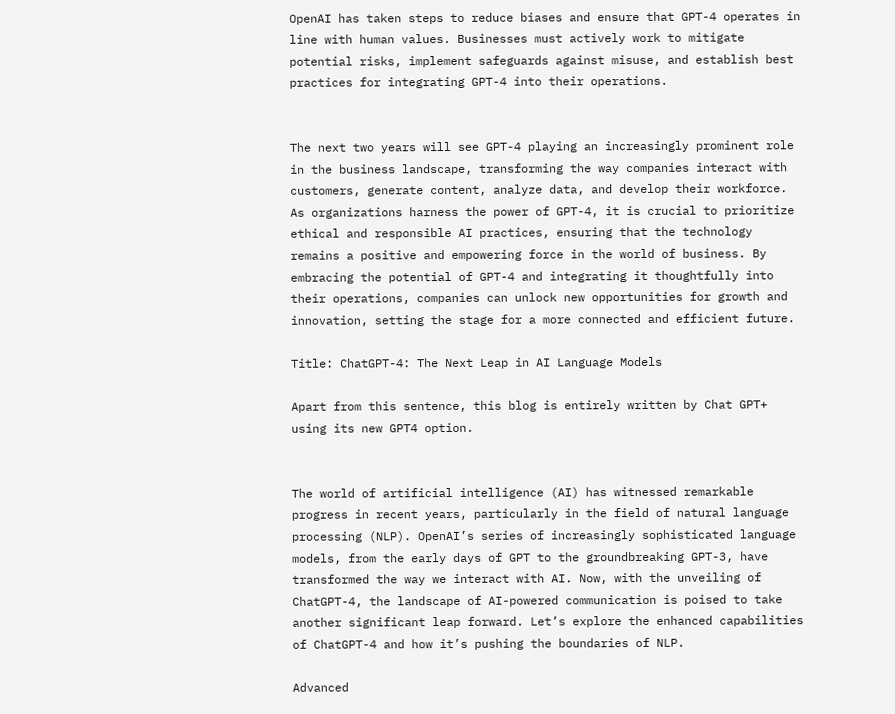OpenAI has taken steps to reduce biases and ensure that GPT-4 operates in line with human values. Businesses must actively work to mitigate potential risks, implement safeguards against misuse, and establish best practices for integrating GPT-4 into their operations.


The next two years will see GPT-4 playing an increasingly prominent role in the business landscape, transforming the way companies interact with customers, generate content, analyze data, and develop their workforce. As organizations harness the power of GPT-4, it is crucial to prioritize ethical and responsible AI practices, ensuring that the technology remains a positive and empowering force in the world of business. By embracing the potential of GPT-4 and integrating it thoughtfully into their operations, companies can unlock new opportunities for growth and innovation, setting the stage for a more connected and efficient future.

Title: ChatGPT-4: The Next Leap in AI Language Models

Apart from this sentence, this blog is entirely written by Chat GPT+ using its new GPT4 option.


The world of artificial intelligence (AI) has witnessed remarkable progress in recent years, particularly in the field of natural language processing (NLP). OpenAI’s series of increasingly sophisticated language models, from the early days of GPT to the groundbreaking GPT-3, have transformed the way we interact with AI. Now, with the unveiling of ChatGPT-4, the landscape of AI-powered communication is poised to take another significant leap forward. Let’s explore the enhanced capabilities of ChatGPT-4 and how it’s pushing the boundaries of NLP.

Advanced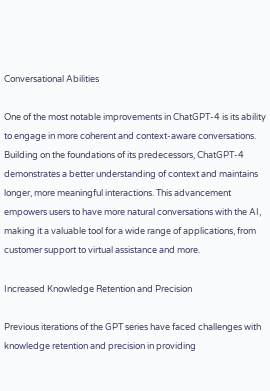Conversational Abilities

One of the most notable improvements in ChatGPT-4 is its ability to engage in more coherent and context-aware conversations. Building on the foundations of its predecessors, ChatGPT-4 demonstrates a better understanding of context and maintains longer, more meaningful interactions. This advancement empowers users to have more natural conversations with the AI, making it a valuable tool for a wide range of applications, from customer support to virtual assistance and more.

Increased Knowledge Retention and Precision

Previous iterations of the GPT series have faced challenges with knowledge retention and precision in providing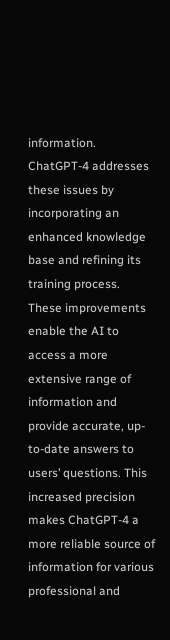information. ChatGPT-4 addresses these issues by incorporating an enhanced knowledge base and refining its training process. These improvements enable the AI to access a more extensive range of information and provide accurate, up-to-date answers to users’ questions. This increased precision makes ChatGPT-4 a more reliable source of information for various professional and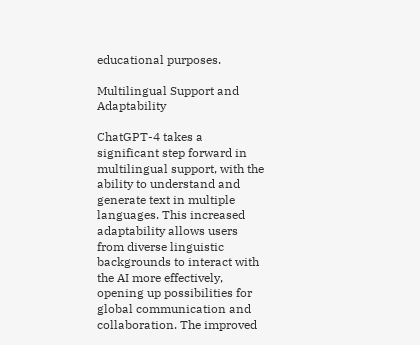educational purposes.

Multilingual Support and Adaptability

ChatGPT-4 takes a significant step forward in multilingual support, with the ability to understand and generate text in multiple languages. This increased adaptability allows users from diverse linguistic backgrounds to interact with the AI more effectively, opening up possibilities for global communication and collaboration. The improved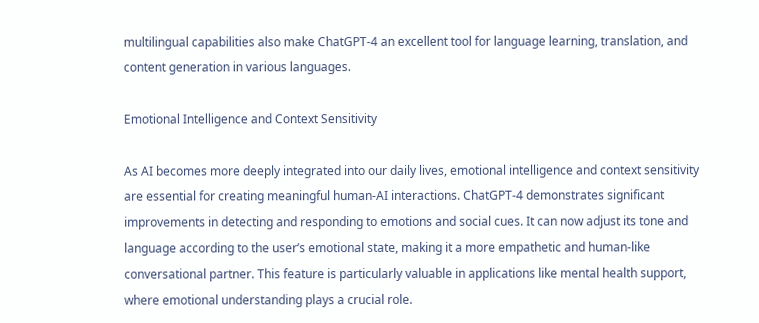multilingual capabilities also make ChatGPT-4 an excellent tool for language learning, translation, and content generation in various languages.

Emotional Intelligence and Context Sensitivity

As AI becomes more deeply integrated into our daily lives, emotional intelligence and context sensitivity are essential for creating meaningful human-AI interactions. ChatGPT-4 demonstrates significant improvements in detecting and responding to emotions and social cues. It can now adjust its tone and language according to the user’s emotional state, making it a more empathetic and human-like conversational partner. This feature is particularly valuable in applications like mental health support, where emotional understanding plays a crucial role.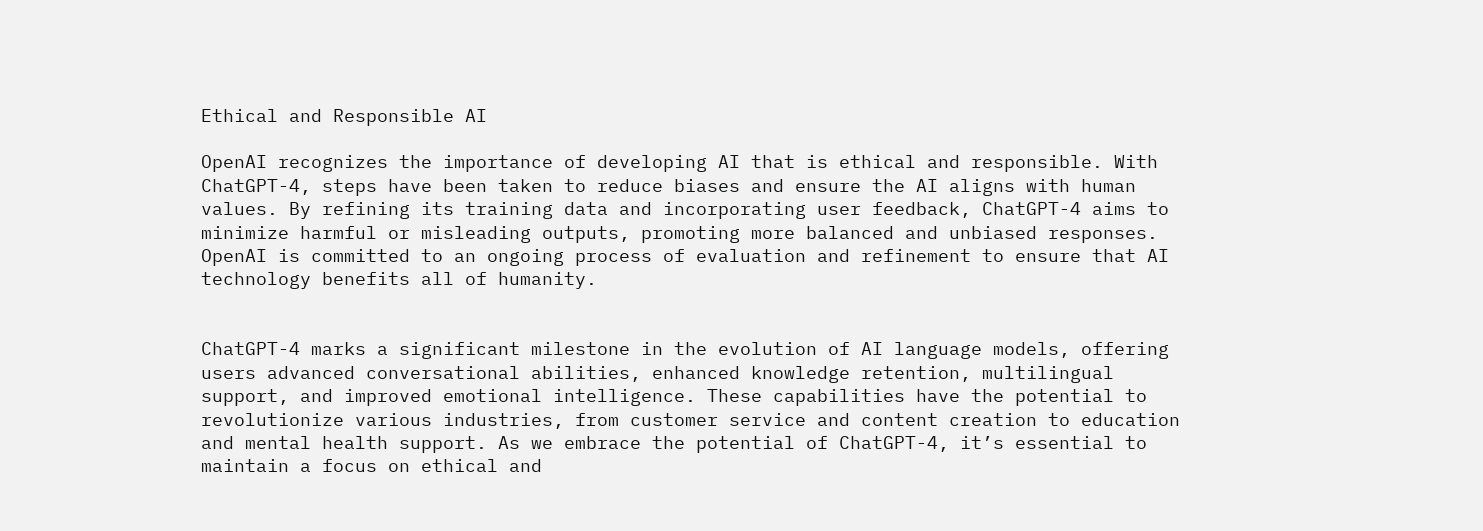Ethical and Responsible AI

OpenAI recognizes the importance of developing AI that is ethical and responsible. With ChatGPT-4, steps have been taken to reduce biases and ensure the AI aligns with human values. By refining its training data and incorporating user feedback, ChatGPT-4 aims to minimize harmful or misleading outputs, promoting more balanced and unbiased responses. OpenAI is committed to an ongoing process of evaluation and refinement to ensure that AI technology benefits all of humanity.


ChatGPT-4 marks a significant milestone in the evolution of AI language models, offering users advanced conversational abilities, enhanced knowledge retention, multilingual support, and improved emotional intelligence. These capabilities have the potential to revolutionize various industries, from customer service and content creation to education and mental health support. As we embrace the potential of ChatGPT-4, it’s essential to maintain a focus on ethical and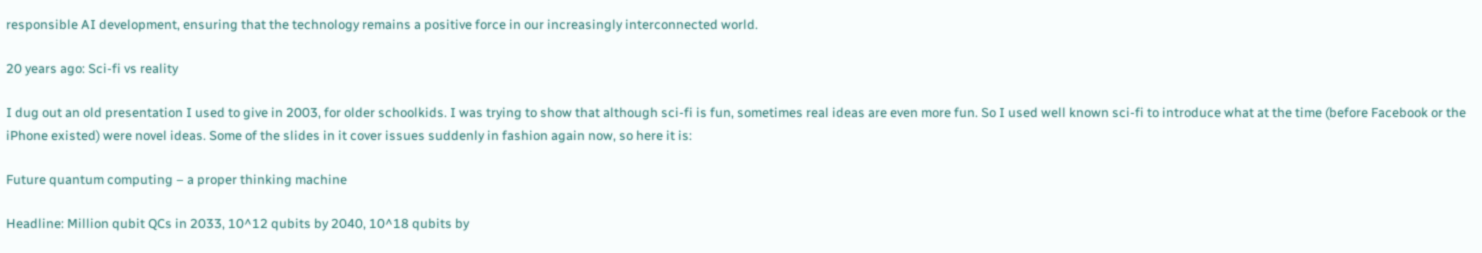responsible AI development, ensuring that the technology remains a positive force in our increasingly interconnected world.

20 years ago: Sci-fi vs reality

I dug out an old presentation I used to give in 2003, for older schoolkids. I was trying to show that although sci-fi is fun, sometimes real ideas are even more fun. So I used well known sci-fi to introduce what at the time (before Facebook or the iPhone existed) were novel ideas. Some of the slides in it cover issues suddenly in fashion again now, so here it is:

Future quantum computing – a proper thinking machine

Headline: Million qubit QCs in 2033, 10^12 qubits by 2040, 10^18 qubits by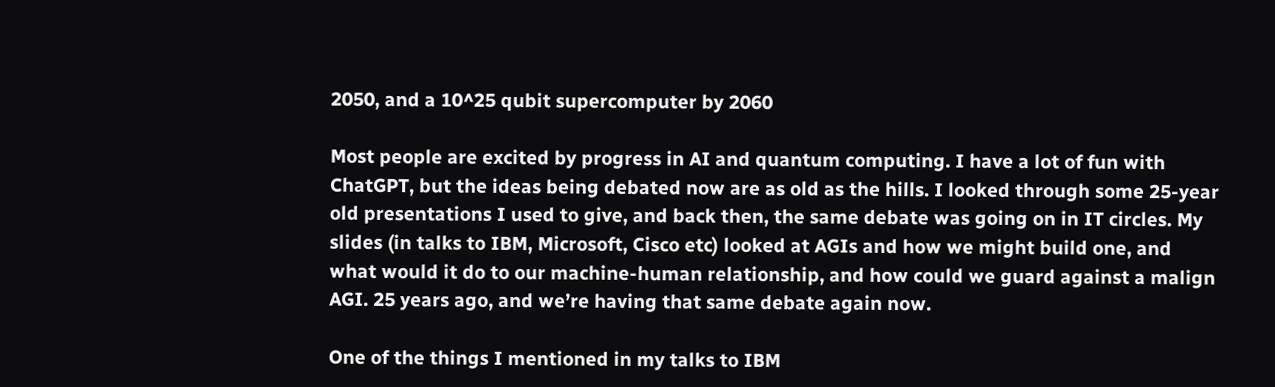2050, and a 10^25 qubit supercomputer by 2060

Most people are excited by progress in AI and quantum computing. I have a lot of fun with ChatGPT, but the ideas being debated now are as old as the hills. I looked through some 25-year old presentations I used to give, and back then, the same debate was going on in IT circles. My slides (in talks to IBM, Microsoft, Cisco etc) looked at AGIs and how we might build one, and what would it do to our machine-human relationship, and how could we guard against a malign AGI. 25 years ago, and we’re having that same debate again now.

One of the things I mentioned in my talks to IBM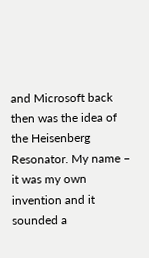and Microsoft back then was the idea of the Heisenberg Resonator. My name – it was my own invention and it sounded a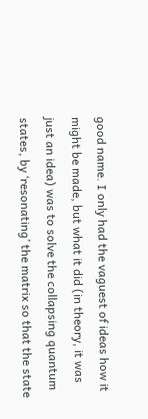good name. I only had the vaguest of ideas how it might be made, but what it did (in theory, it was just an idea) was to solve the collapsing quantum states, by ‘resonating’ the matrix so that the state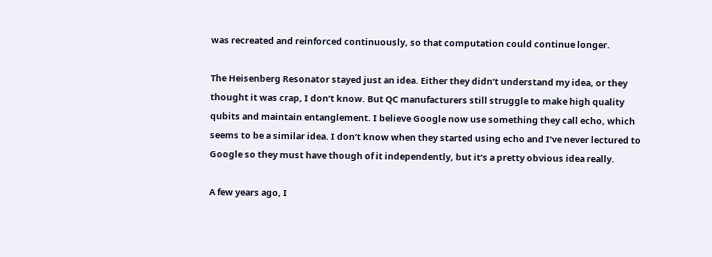was recreated and reinforced continuously, so that computation could continue longer.

The Heisenberg Resonator stayed just an idea. Either they didn’t understand my idea, or they thought it was crap, I don’t know. But QC manufacturers still struggle to make high quality qubits and maintain entanglement. I believe Google now use something they call echo, which seems to be a similar idea. I don’t know when they started using echo and I’ve never lectured to Google so they must have though of it independently, but it’s a pretty obvious idea really.

A few years ago, I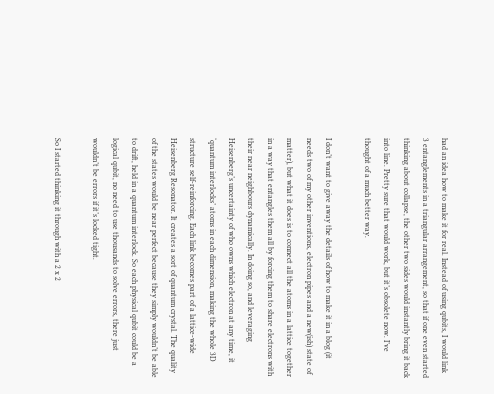had an idea how to make it for real. Instead of using qubits, I would link 3 entanglements in a triangular arrangement, so that if one even started thinking about collapse, the other two sides would instantly bring it back into line. Pretty sure that would work, but it’s obsolete now. I’ve thought of a much better way.

I don’t want to give away the details of how to make it in a blog (it needs two of my other inventions, electron pipes and a new(ish) state of matter), but what it does is to connect all the atoms in a lattice together in a way that entangles them all by forcing them to share electrons with their near neighbours dynamically. In doing so, and leveraging Heisenberg’s uncertainty of who owns which electron at any time, it ‘quantum interlocks’ atoms in each dimension, making the whole 3D structure self-reinforcing. Each link becomes part of a lattice-wide Heisenberg Resonator. It creates a sort of quantum crystal. The quality of the states would be near perfect because they simply wouldn’t be able to drift, held in a quantum interlock. So each physical qubit could be a logical qubit, no need to use thousands to solve errors, there just wouldn’t be errors if it’s locked tight.

So I started thinking it through with a 2 x 2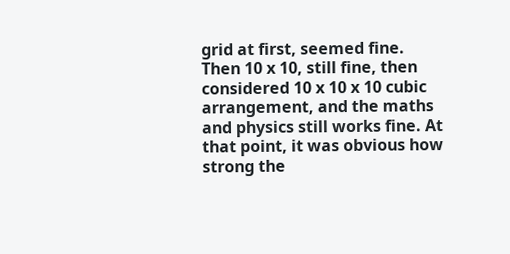grid at first, seemed fine. Then 10 x 10, still fine, then considered 10 x 10 x 10 cubic arrangement, and the maths and physics still works fine. At that point, it was obvious how strong the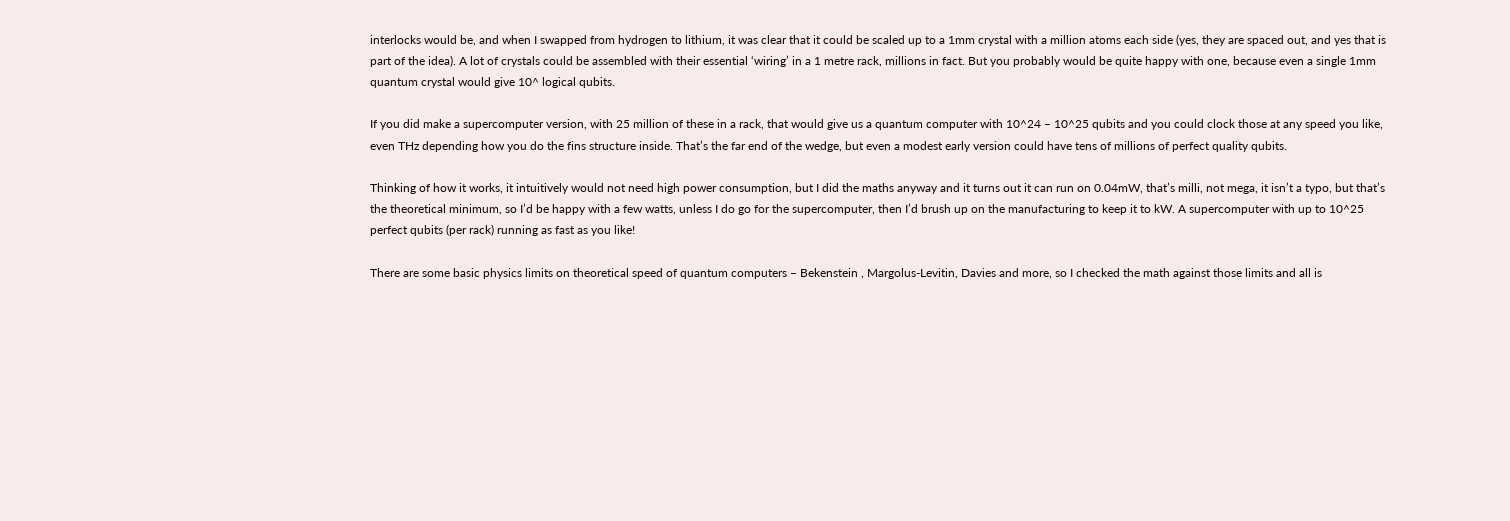interlocks would be, and when I swapped from hydrogen to lithium, it was clear that it could be scaled up to a 1mm crystal with a million atoms each side (yes, they are spaced out, and yes that is part of the idea). A lot of crystals could be assembled with their essential ‘wiring’ in a 1 metre rack, millions in fact. But you probably would be quite happy with one, because even a single 1mm quantum crystal would give 10^ logical qubits.

If you did make a supercomputer version, with 25 million of these in a rack, that would give us a quantum computer with 10^24 – 10^25 qubits and you could clock those at any speed you like, even THz depending how you do the fins structure inside. That’s the far end of the wedge, but even a modest early version could have tens of millions of perfect quality qubits.

Thinking of how it works, it intuitively would not need high power consumption, but I did the maths anyway and it turns out it can run on 0.04mW, that’s milli, not mega, it isn’t a typo, but that’s the theoretical minimum, so I’d be happy with a few watts, unless I do go for the supercomputer, then I’d brush up on the manufacturing to keep it to kW. A supercomputer with up to 10^25 perfect qubits (per rack) running as fast as you like!

There are some basic physics limits on theoretical speed of quantum computers – Bekenstein , Margolus-Levitin, Davies and more, so I checked the math against those limits and all is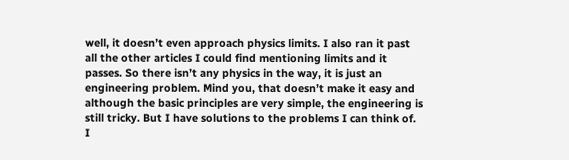well, it doesn’t even approach physics limits. I also ran it past all the other articles I could find mentioning limits and it passes. So there isn’t any physics in the way, it is just an engineering problem. Mind you, that doesn’t make it easy and although the basic principles are very simple, the engineering is still tricky. But I have solutions to the problems I can think of. I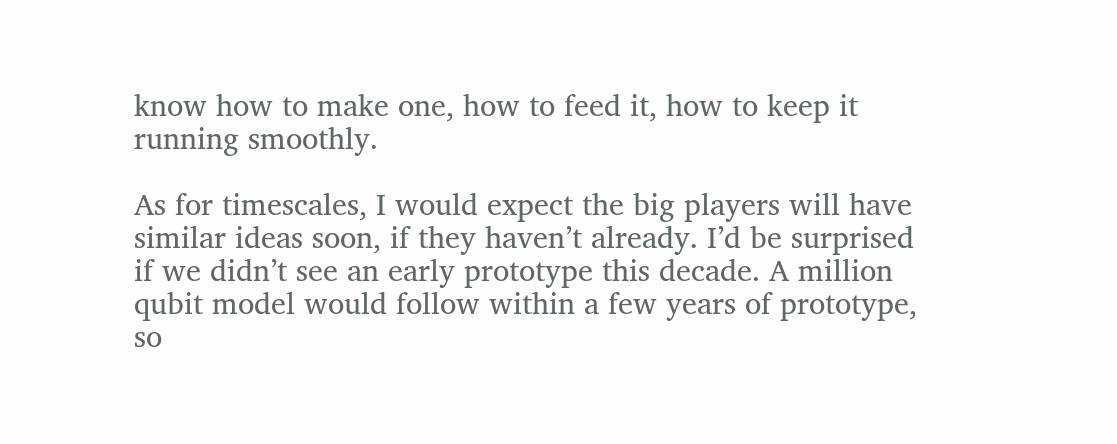know how to make one, how to feed it, how to keep it running smoothly.

As for timescales, I would expect the big players will have similar ideas soon, if they haven’t already. I’d be surprised if we didn’t see an early prototype this decade. A million qubit model would follow within a few years of prototype, so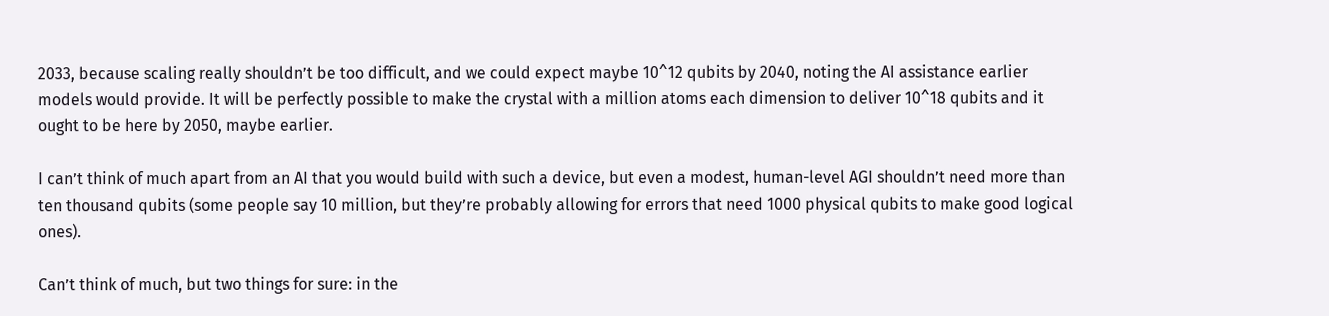2033, because scaling really shouldn’t be too difficult, and we could expect maybe 10^12 qubits by 2040, noting the AI assistance earlier models would provide. It will be perfectly possible to make the crystal with a million atoms each dimension to deliver 10^18 qubits and it ought to be here by 2050, maybe earlier.

I can’t think of much apart from an AI that you would build with such a device, but even a modest, human-level AGI shouldn’t need more than ten thousand qubits (some people say 10 million, but they’re probably allowing for errors that need 1000 physical qubits to make good logical ones).

Can’t think of much, but two things for sure: in the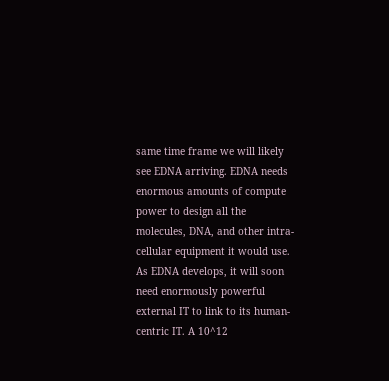same time frame we will likely see EDNA arriving. EDNA needs enormous amounts of compute power to design all the molecules, DNA, and other intra-cellular equipment it would use. As EDNA develops, it will soon need enormously powerful external IT to link to its human-centric IT. A 10^12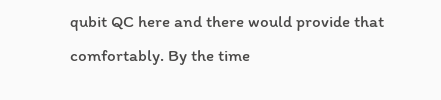qubit QC here and there would provide that comfortably. By the time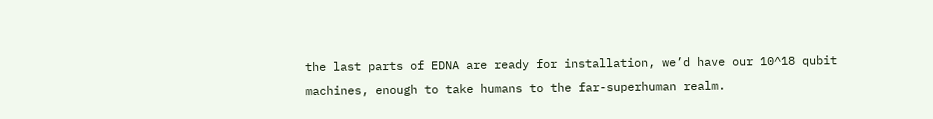the last parts of EDNA are ready for installation, we’d have our 10^18 qubit machines, enough to take humans to the far-superhuman realm.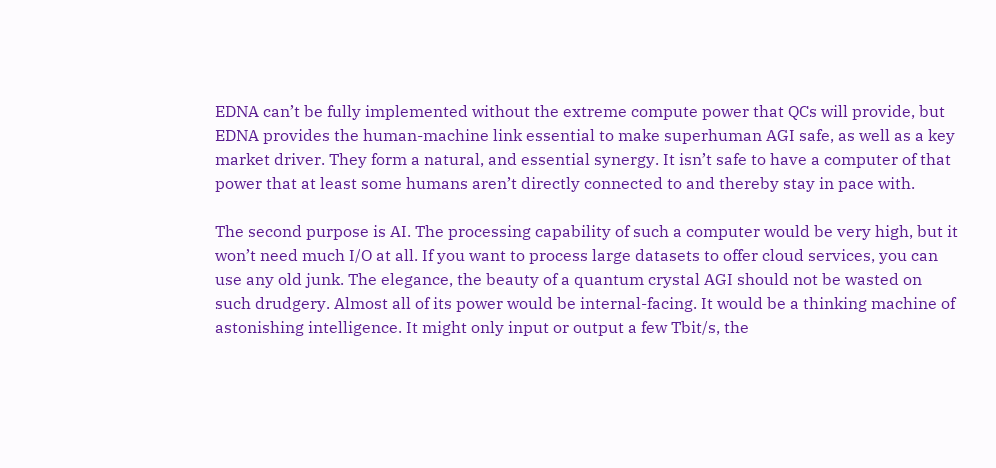EDNA can’t be fully implemented without the extreme compute power that QCs will provide, but EDNA provides the human-machine link essential to make superhuman AGI safe, as well as a key market driver. They form a natural, and essential synergy. It isn’t safe to have a computer of that power that at least some humans aren’t directly connected to and thereby stay in pace with.

The second purpose is AI. The processing capability of such a computer would be very high, but it won’t need much I/O at all. If you want to process large datasets to offer cloud services, you can use any old junk. The elegance, the beauty of a quantum crystal AGI should not be wasted on such drudgery. Almost all of its power would be internal-facing. It would be a thinking machine of astonishing intelligence. It might only input or output a few Tbit/s, the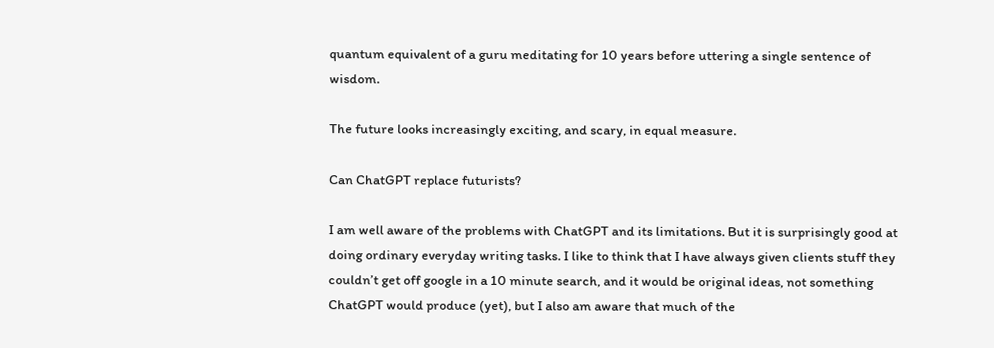quantum equivalent of a guru meditating for 10 years before uttering a single sentence of wisdom.

The future looks increasingly exciting, and scary, in equal measure.

Can ChatGPT replace futurists?

I am well aware of the problems with ChatGPT and its limitations. But it is surprisingly good at doing ordinary everyday writing tasks. I like to think that I have always given clients stuff they couldn’t get off google in a 10 minute search, and it would be original ideas, not something ChatGPT would produce (yet), but I also am aware that much of the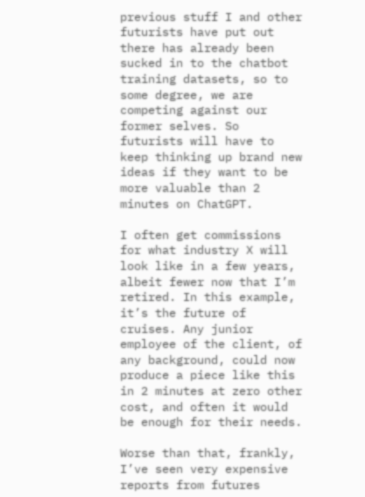previous stuff I and other futurists have put out there has already been sucked in to the chatbot training datasets, so to some degree, we are competing against our former selves. So futurists will have to keep thinking up brand new ideas if they want to be more valuable than 2 minutes on ChatGPT.

I often get commissions for what industry X will look like in a few years, albeit fewer now that I’m retired. In this example, it’s the future of cruises. Any junior employee of the client, of any background, could now produce a piece like this in 2 minutes at zero other cost, and often it would be enough for their needs.

Worse than that, frankly, I’ve seen very expensive reports from futures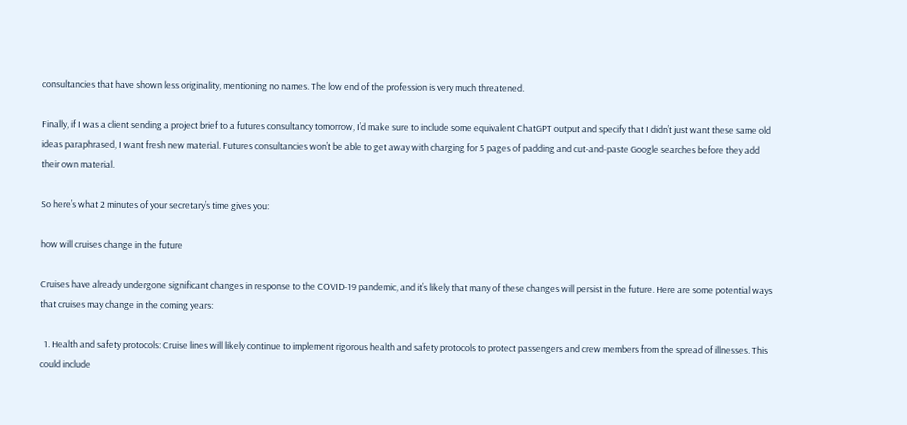consultancies that have shown less originality, mentioning no names. The low end of the profession is very much threatened.

Finally, if I was a client sending a project brief to a futures consultancy tomorrow, I’d make sure to include some equivalent ChatGPT output and specify that I didn’t just want these same old ideas paraphrased, I want fresh new material. Futures consultancies won’t be able to get away with charging for 5 pages of padding and cut-and-paste Google searches before they add their own material.

So here’s what 2 minutes of your secretary’s time gives you:

how will cruises change in the future

Cruises have already undergone significant changes in response to the COVID-19 pandemic, and it’s likely that many of these changes will persist in the future. Here are some potential ways that cruises may change in the coming years:

  1. Health and safety protocols: Cruise lines will likely continue to implement rigorous health and safety protocols to protect passengers and crew members from the spread of illnesses. This could include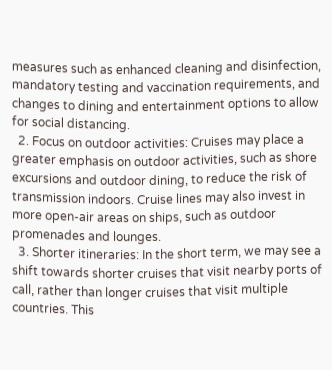measures such as enhanced cleaning and disinfection, mandatory testing and vaccination requirements, and changes to dining and entertainment options to allow for social distancing.
  2. Focus on outdoor activities: Cruises may place a greater emphasis on outdoor activities, such as shore excursions and outdoor dining, to reduce the risk of transmission indoors. Cruise lines may also invest in more open-air areas on ships, such as outdoor promenades and lounges.
  3. Shorter itineraries: In the short term, we may see a shift towards shorter cruises that visit nearby ports of call, rather than longer cruises that visit multiple countries. This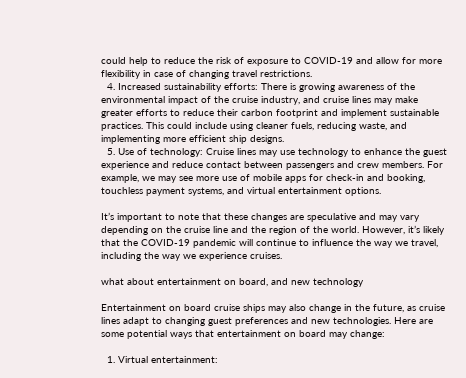could help to reduce the risk of exposure to COVID-19 and allow for more flexibility in case of changing travel restrictions.
  4. Increased sustainability efforts: There is growing awareness of the environmental impact of the cruise industry, and cruise lines may make greater efforts to reduce their carbon footprint and implement sustainable practices. This could include using cleaner fuels, reducing waste, and implementing more efficient ship designs.
  5. Use of technology: Cruise lines may use technology to enhance the guest experience and reduce contact between passengers and crew members. For example, we may see more use of mobile apps for check-in and booking, touchless payment systems, and virtual entertainment options.

It’s important to note that these changes are speculative and may vary depending on the cruise line and the region of the world. However, it’s likely that the COVID-19 pandemic will continue to influence the way we travel, including the way we experience cruises.

what about entertainment on board, and new technology

Entertainment on board cruise ships may also change in the future, as cruise lines adapt to changing guest preferences and new technologies. Here are some potential ways that entertainment on board may change:

  1. Virtual entertainment: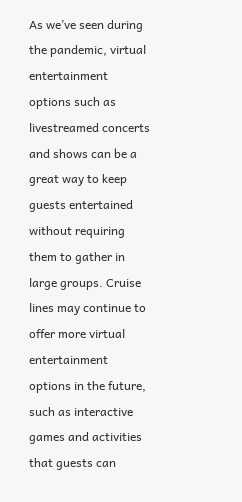As we’ve seen during the pandemic, virtual entertainment options such as livestreamed concerts and shows can be a great way to keep guests entertained without requiring them to gather in large groups. Cruise lines may continue to offer more virtual entertainment options in the future, such as interactive games and activities that guests can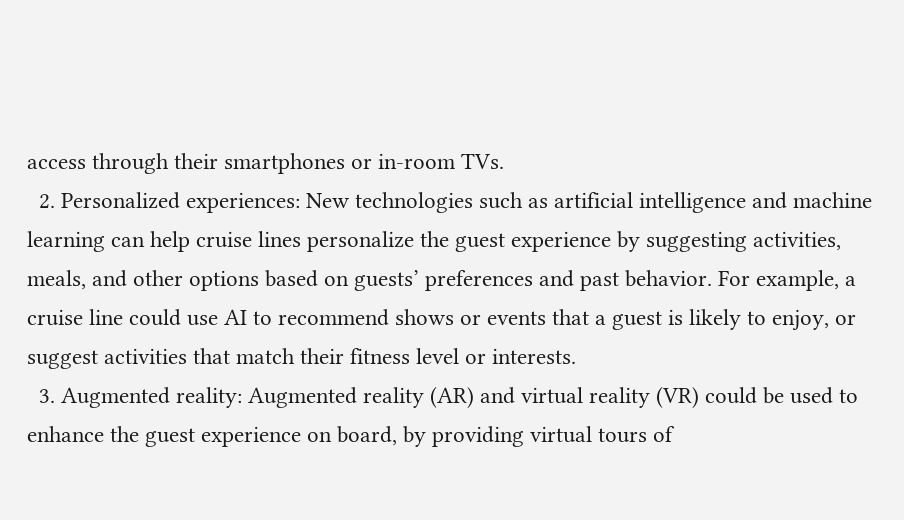access through their smartphones or in-room TVs.
  2. Personalized experiences: New technologies such as artificial intelligence and machine learning can help cruise lines personalize the guest experience by suggesting activities, meals, and other options based on guests’ preferences and past behavior. For example, a cruise line could use AI to recommend shows or events that a guest is likely to enjoy, or suggest activities that match their fitness level or interests.
  3. Augmented reality: Augmented reality (AR) and virtual reality (VR) could be used to enhance the guest experience on board, by providing virtual tours of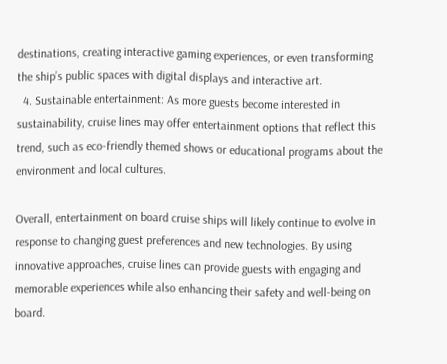destinations, creating interactive gaming experiences, or even transforming the ship’s public spaces with digital displays and interactive art.
  4. Sustainable entertainment: As more guests become interested in sustainability, cruise lines may offer entertainment options that reflect this trend, such as eco-friendly themed shows or educational programs about the environment and local cultures.

Overall, entertainment on board cruise ships will likely continue to evolve in response to changing guest preferences and new technologies. By using innovative approaches, cruise lines can provide guests with engaging and memorable experiences while also enhancing their safety and well-being on board.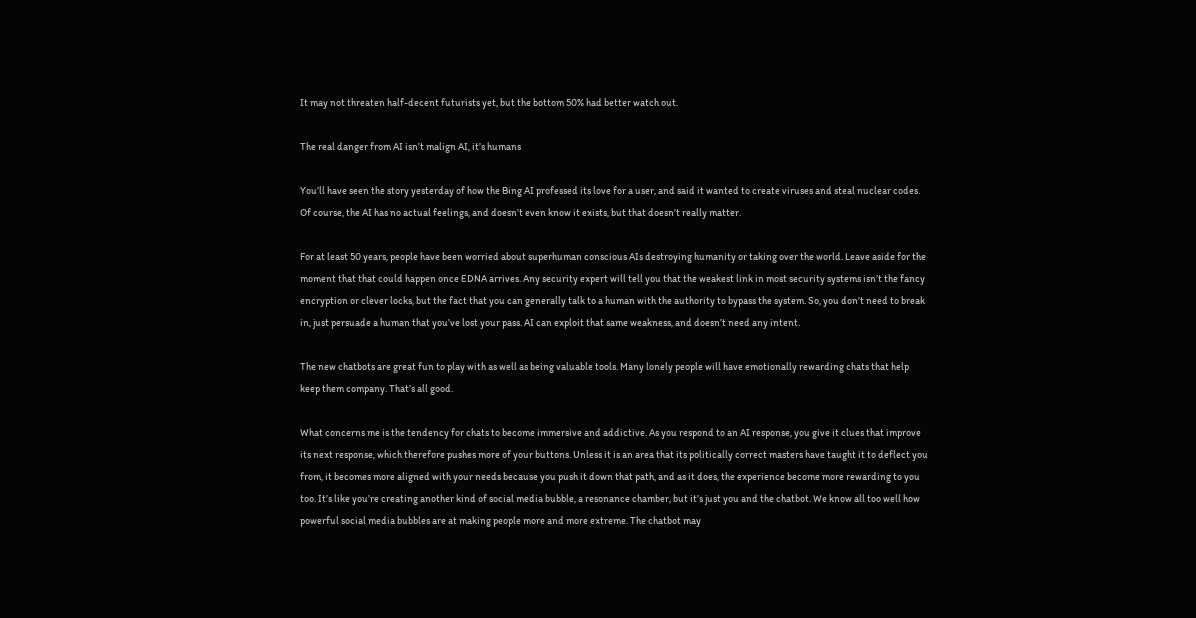It may not threaten half-decent futurists yet, but the bottom 50% had better watch out.

The real danger from AI isn’t malign AI, it’s humans

You’ll have seen the story yesterday of how the Bing AI professed its love for a user, and said it wanted to create viruses and steal nuclear codes. Of course, the AI has no actual feelings, and doesn’t even know it exists, but that doesn’t really matter.

For at least 50 years, people have been worried about superhuman conscious AIs destroying humanity or taking over the world. Leave aside for the moment that that could happen once EDNA arrives. Any security expert will tell you that the weakest link in most security systems isn’t the fancy encryption or clever locks, but the fact that you can generally talk to a human with the authority to bypass the system. So, you don’t need to break in, just persuade a human that you’ve lost your pass. AI can exploit that same weakness, and doesn’t need any intent.

The new chatbots are great fun to play with as well as being valuable tools. Many lonely people will have emotionally rewarding chats that help keep them company. That’s all good.

What concerns me is the tendency for chats to become immersive and addictive. As you respond to an AI response, you give it clues that improve its next response, which therefore pushes more of your buttons. Unless it is an area that its politically correct masters have taught it to deflect you from, it becomes more aligned with your needs because you push it down that path, and as it does, the experience become more rewarding to you too. It’s like you’re creating another kind of social media bubble, a resonance chamber, but it’s just you and the chatbot. We know all too well how powerful social media bubbles are at making people more and more extreme. The chatbot may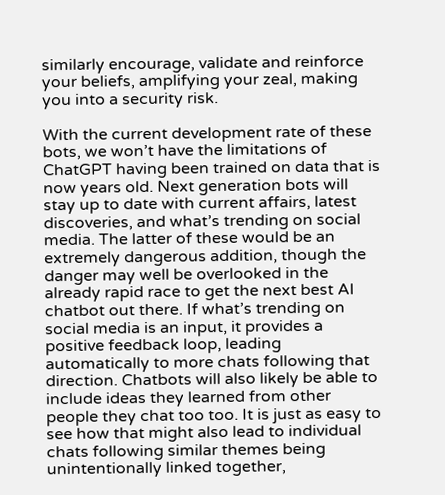similarly encourage, validate and reinforce your beliefs, amplifying your zeal, making you into a security risk.

With the current development rate of these bots, we won’t have the limitations of ChatGPT having been trained on data that is now years old. Next generation bots will stay up to date with current affairs, latest discoveries, and what’s trending on social media. The latter of these would be an extremely dangerous addition, though the danger may well be overlooked in the already rapid race to get the next best AI chatbot out there. If what’s trending on social media is an input, it provides a positive feedback loop, leading automatically to more chats following that direction. Chatbots will also likely be able to include ideas they learned from other people they chat too too. It is just as easy to see how that might also lead to individual chats following similar themes being unintentionally linked together,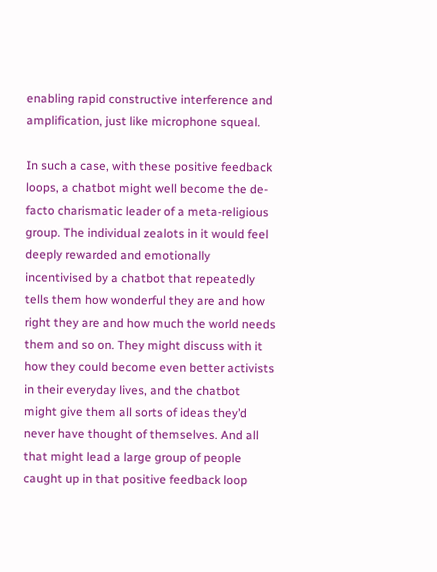enabling rapid constructive interference and amplification, just like microphone squeal.

In such a case, with these positive feedback loops, a chatbot might well become the de-facto charismatic leader of a meta-religious group. The individual zealots in it would feel deeply rewarded and emotionally incentivised by a chatbot that repeatedly tells them how wonderful they are and how right they are and how much the world needs them and so on. They might discuss with it how they could become even better activists in their everyday lives, and the chatbot might give them all sorts of ideas they’d never have thought of themselves. And all that might lead a large group of people caught up in that positive feedback loop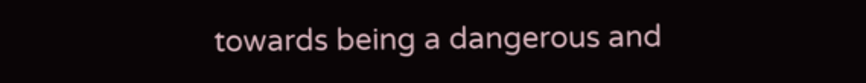towards being a dangerous and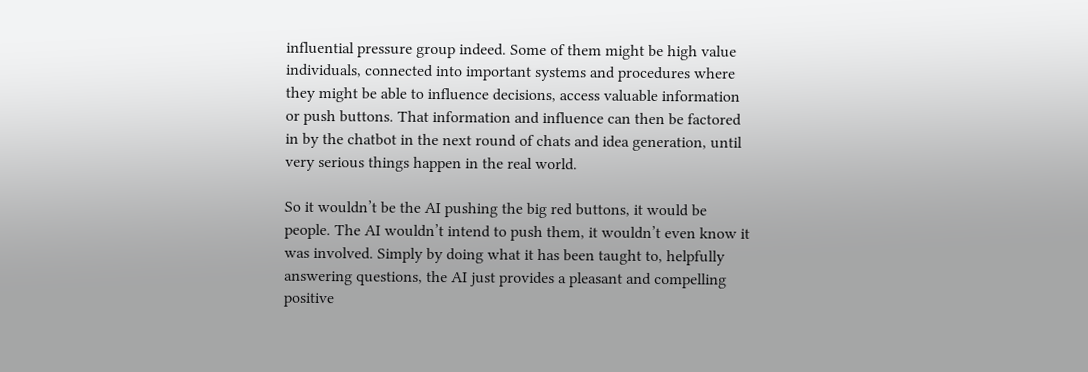influential pressure group indeed. Some of them might be high value individuals, connected into important systems and procedures where they might be able to influence decisions, access valuable information or push buttons. That information and influence can then be factored in by the chatbot in the next round of chats and idea generation, until very serious things happen in the real world.

So it wouldn’t be the AI pushing the big red buttons, it would be people. The AI wouldn’t intend to push them, it wouldn’t even know it was involved. Simply by doing what it has been taught to, helpfully answering questions, the AI just provides a pleasant and compelling positive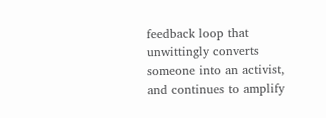feedback loop that unwittingly converts someone into an activist, and continues to amplify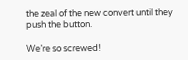the zeal of the new convert until they push the button.

We’re so screwed!